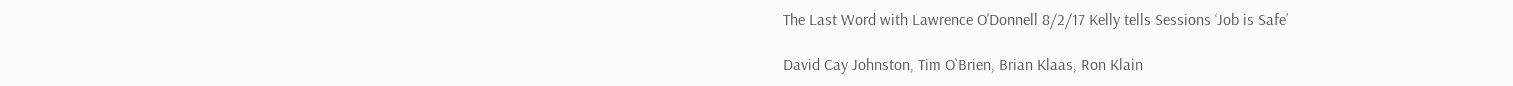The Last Word with Lawrence O’Donnell 8/2/17 Kelly tells Sessions ‘Job is Safe’

David Cay Johnston, Tim O`Brien, Brian Klaas, Ron Klain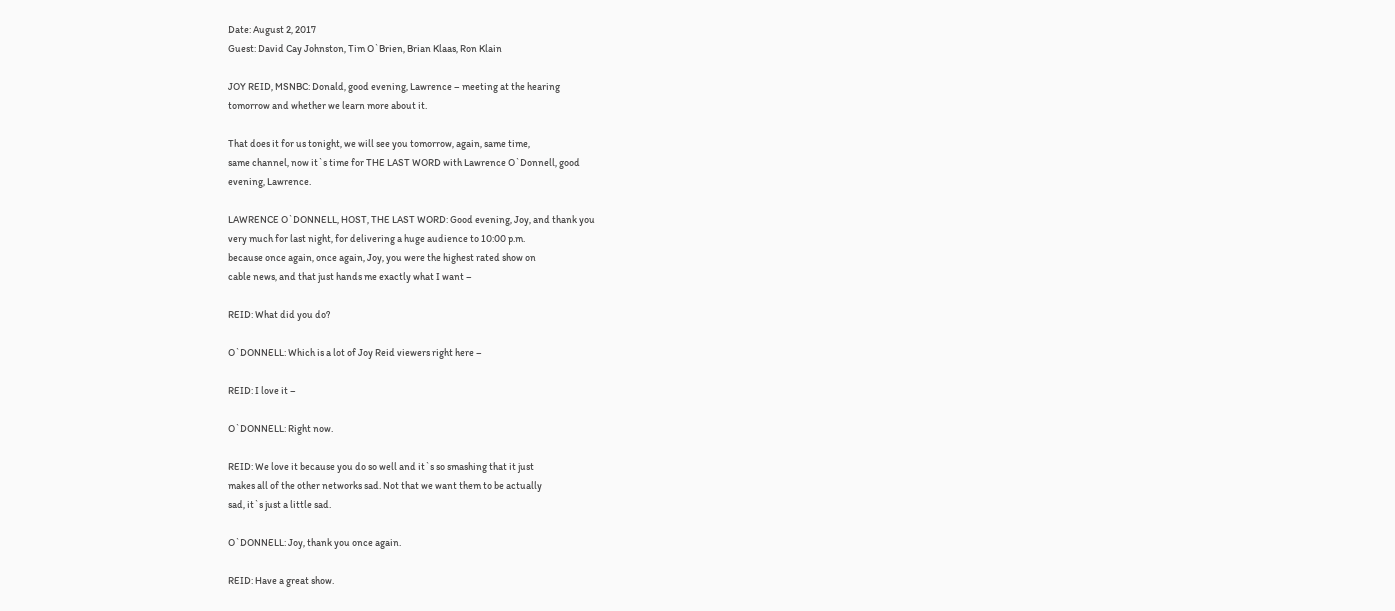Date: August 2, 2017
Guest: David Cay Johnston, Tim O`Brien, Brian Klaas, Ron Klain

JOY REID, MSNBC: Donald, good evening, Lawrence – meeting at the hearing
tomorrow and whether we learn more about it.

That does it for us tonight, we will see you tomorrow, again, same time,
same channel, now it`s time for THE LAST WORD with Lawrence O`Donnell, good
evening, Lawrence.

LAWRENCE O`DONNELL, HOST, THE LAST WORD: Good evening, Joy, and thank you
very much for last night, for delivering a huge audience to 10:00 p.m.
because once again, once again, Joy, you were the highest rated show on
cable news, and that just hands me exactly what I want –

REID: What did you do?

O`DONNELL: Which is a lot of Joy Reid viewers right here –

REID: I love it –

O`DONNELL: Right now.

REID: We love it because you do so well and it`s so smashing that it just
makes all of the other networks sad. Not that we want them to be actually
sad, it`s just a little sad.

O`DONNELL: Joy, thank you once again.

REID: Have a great show.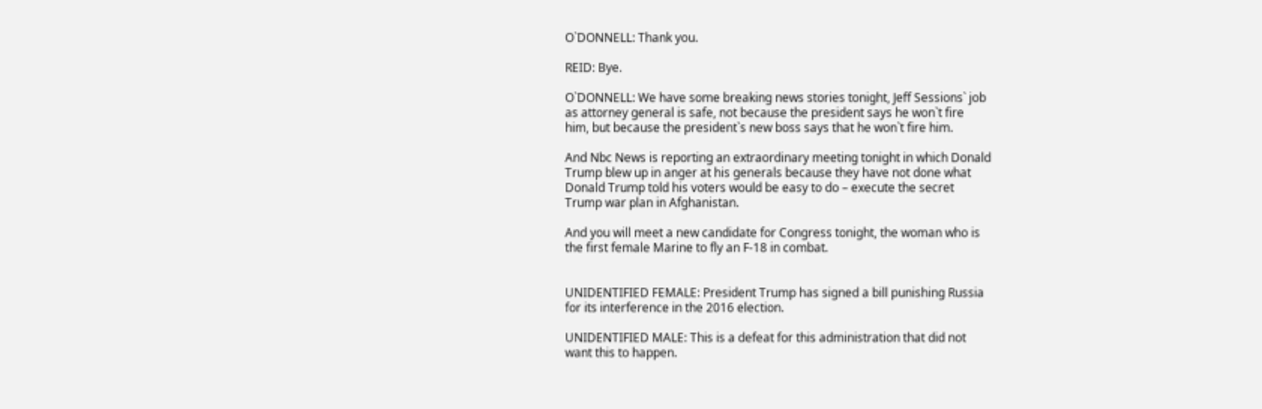O`DONNELL: Thank you.

REID: Bye.

O`DONNELL: We have some breaking news stories tonight, Jeff Sessions` job
as attorney general is safe, not because the president says he won`t fire
him, but because the president`s new boss says that he won`t fire him.

And Nbc News is reporting an extraordinary meeting tonight in which Donald
Trump blew up in anger at his generals because they have not done what
Donald Trump told his voters would be easy to do – execute the secret
Trump war plan in Afghanistan.

And you will meet a new candidate for Congress tonight, the woman who is
the first female Marine to fly an F-18 in combat.


UNIDENTIFIED FEMALE: President Trump has signed a bill punishing Russia
for its interference in the 2016 election.

UNIDENTIFIED MALE: This is a defeat for this administration that did not
want this to happen.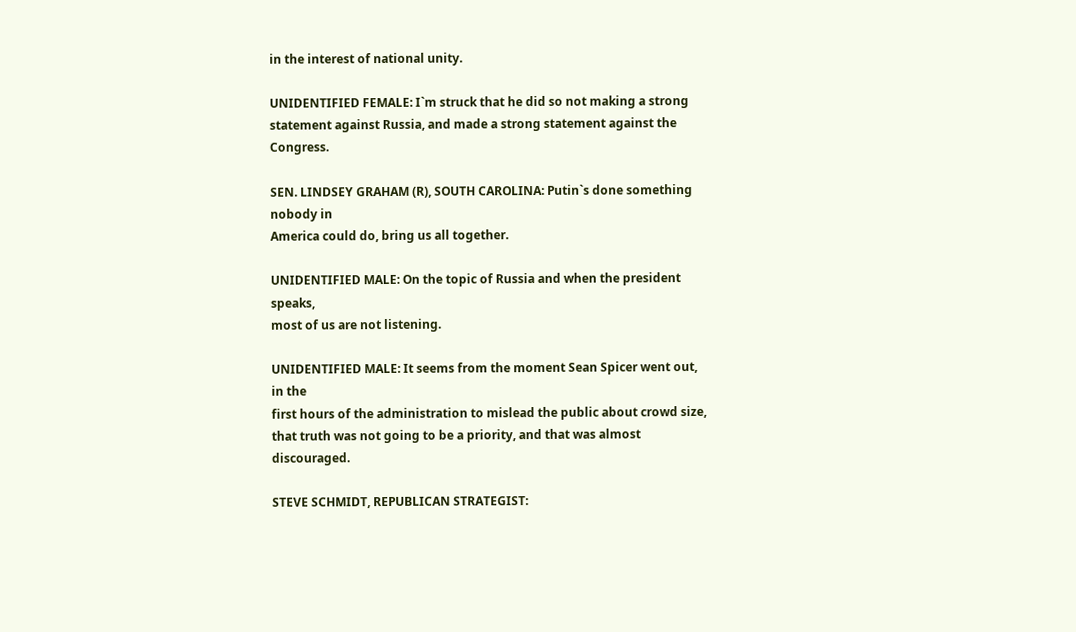in the interest of national unity.

UNIDENTIFIED FEMALE: I`m struck that he did so not making a strong
statement against Russia, and made a strong statement against the Congress.

SEN. LINDSEY GRAHAM (R), SOUTH CAROLINA: Putin`s done something nobody in
America could do, bring us all together.

UNIDENTIFIED MALE: On the topic of Russia and when the president speaks,
most of us are not listening.

UNIDENTIFIED MALE: It seems from the moment Sean Spicer went out, in the
first hours of the administration to mislead the public about crowd size,
that truth was not going to be a priority, and that was almost discouraged.

STEVE SCHMIDT, REPUBLICAN STRATEGIST: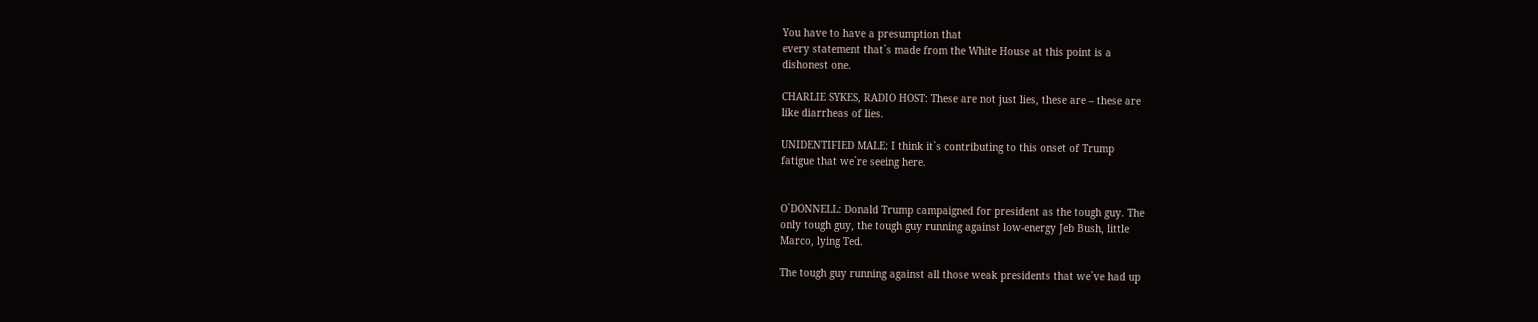You have to have a presumption that
every statement that`s made from the White House at this point is a
dishonest one.

CHARLIE SYKES, RADIO HOST: These are not just lies, these are – these are
like diarrheas of lies.

UNIDENTIFIED MALE: I think it`s contributing to this onset of Trump
fatigue that we`re seeing here.


O`DONNELL: Donald Trump campaigned for president as the tough guy. The
only tough guy, the tough guy running against low-energy Jeb Bush, little
Marco, lying Ted.

The tough guy running against all those weak presidents that we`ve had up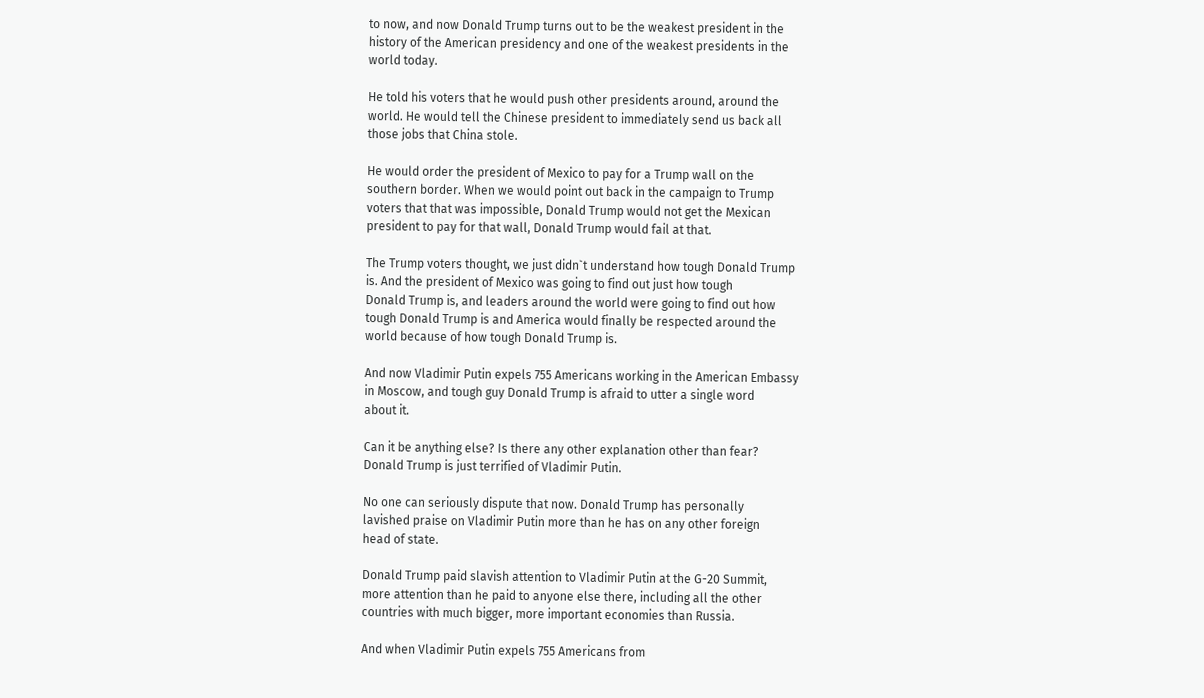to now, and now Donald Trump turns out to be the weakest president in the
history of the American presidency and one of the weakest presidents in the
world today.

He told his voters that he would push other presidents around, around the
world. He would tell the Chinese president to immediately send us back all
those jobs that China stole.

He would order the president of Mexico to pay for a Trump wall on the
southern border. When we would point out back in the campaign to Trump
voters that that was impossible, Donald Trump would not get the Mexican
president to pay for that wall, Donald Trump would fail at that.

The Trump voters thought, we just didn`t understand how tough Donald Trump
is. And the president of Mexico was going to find out just how tough
Donald Trump is, and leaders around the world were going to find out how
tough Donald Trump is and America would finally be respected around the
world because of how tough Donald Trump is.

And now Vladimir Putin expels 755 Americans working in the American Embassy
in Moscow, and tough guy Donald Trump is afraid to utter a single word
about it.

Can it be anything else? Is there any other explanation other than fear?
Donald Trump is just terrified of Vladimir Putin.

No one can seriously dispute that now. Donald Trump has personally
lavished praise on Vladimir Putin more than he has on any other foreign
head of state.

Donald Trump paid slavish attention to Vladimir Putin at the G-20 Summit,
more attention than he paid to anyone else there, including all the other
countries with much bigger, more important economies than Russia.

And when Vladimir Putin expels 755 Americans from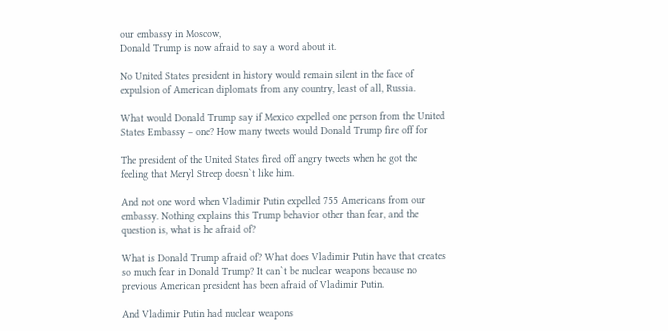our embassy in Moscow,
Donald Trump is now afraid to say a word about it.

No United States president in history would remain silent in the face of
expulsion of American diplomats from any country, least of all, Russia.

What would Donald Trump say if Mexico expelled one person from the United
States Embassy – one? How many tweets would Donald Trump fire off for

The president of the United States fired off angry tweets when he got the
feeling that Meryl Streep doesn`t like him.

And not one word when Vladimir Putin expelled 755 Americans from our
embassy. Nothing explains this Trump behavior other than fear, and the
question is, what is he afraid of?

What is Donald Trump afraid of? What does Vladimir Putin have that creates
so much fear in Donald Trump? It can`t be nuclear weapons because no
previous American president has been afraid of Vladimir Putin.

And Vladimir Putin had nuclear weapons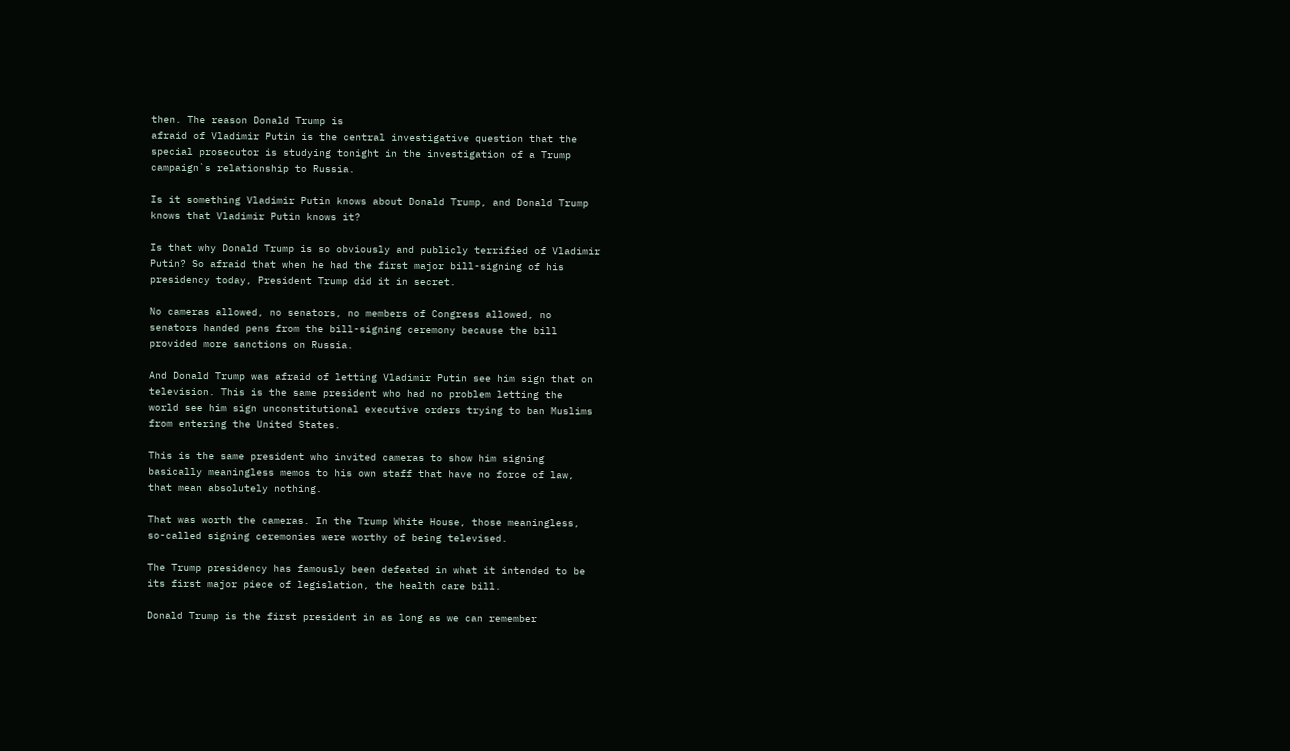then. The reason Donald Trump is
afraid of Vladimir Putin is the central investigative question that the
special prosecutor is studying tonight in the investigation of a Trump
campaign`s relationship to Russia.

Is it something Vladimir Putin knows about Donald Trump, and Donald Trump
knows that Vladimir Putin knows it?

Is that why Donald Trump is so obviously and publicly terrified of Vladimir
Putin? So afraid that when he had the first major bill-signing of his
presidency today, President Trump did it in secret.

No cameras allowed, no senators, no members of Congress allowed, no
senators handed pens from the bill-signing ceremony because the bill
provided more sanctions on Russia.

And Donald Trump was afraid of letting Vladimir Putin see him sign that on
television. This is the same president who had no problem letting the
world see him sign unconstitutional executive orders trying to ban Muslims
from entering the United States.

This is the same president who invited cameras to show him signing
basically meaningless memos to his own staff that have no force of law,
that mean absolutely nothing.

That was worth the cameras. In the Trump White House, those meaningless,
so-called signing ceremonies were worthy of being televised.

The Trump presidency has famously been defeated in what it intended to be
its first major piece of legislation, the health care bill.

Donald Trump is the first president in as long as we can remember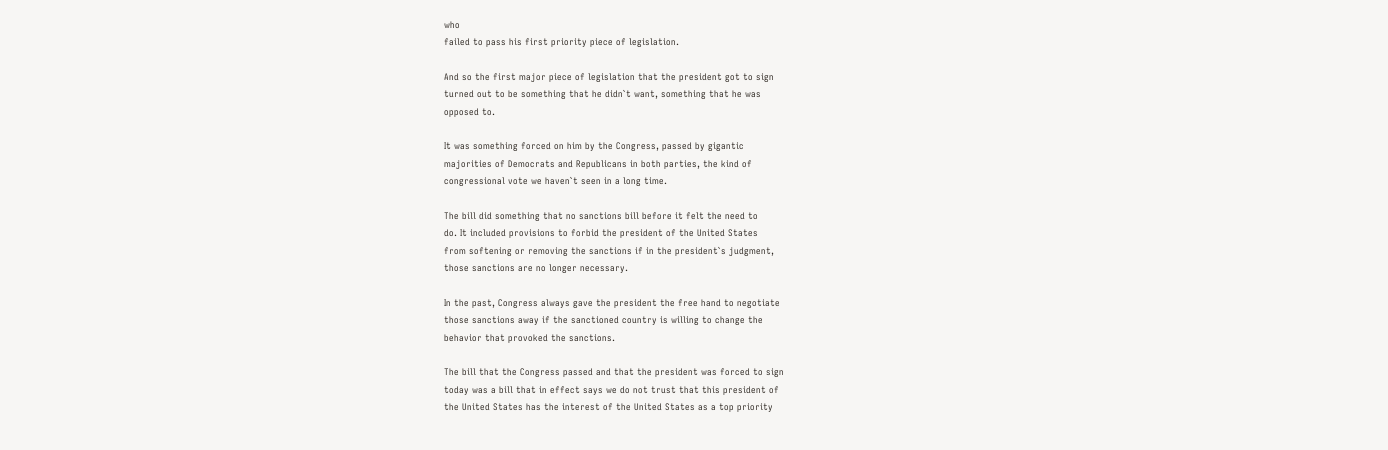who
failed to pass his first priority piece of legislation.

And so the first major piece of legislation that the president got to sign
turned out to be something that he didn`t want, something that he was
opposed to.

It was something forced on him by the Congress, passed by gigantic
majorities of Democrats and Republicans in both parties, the kind of
congressional vote we haven`t seen in a long time.

The bill did something that no sanctions bill before it felt the need to
do. It included provisions to forbid the president of the United States
from softening or removing the sanctions if in the president`s judgment,
those sanctions are no longer necessary.

In the past, Congress always gave the president the free hand to negotiate
those sanctions away if the sanctioned country is willing to change the
behavior that provoked the sanctions.

The bill that the Congress passed and that the president was forced to sign
today was a bill that in effect says we do not trust that this president of
the United States has the interest of the United States as a top priority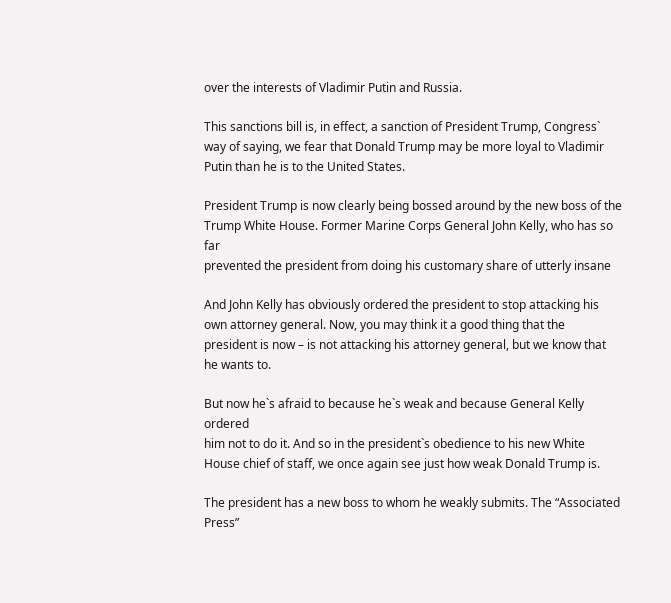over the interests of Vladimir Putin and Russia.

This sanctions bill is, in effect, a sanction of President Trump, Congress`
way of saying, we fear that Donald Trump may be more loyal to Vladimir
Putin than he is to the United States.

President Trump is now clearly being bossed around by the new boss of the
Trump White House. Former Marine Corps General John Kelly, who has so far
prevented the president from doing his customary share of utterly insane

And John Kelly has obviously ordered the president to stop attacking his
own attorney general. Now, you may think it a good thing that the
president is now – is not attacking his attorney general, but we know that
he wants to.

But now he`s afraid to because he`s weak and because General Kelly ordered
him not to do it. And so in the president`s obedience to his new White
House chief of staff, we once again see just how weak Donald Trump is.

The president has a new boss to whom he weakly submits. The “Associated
Press”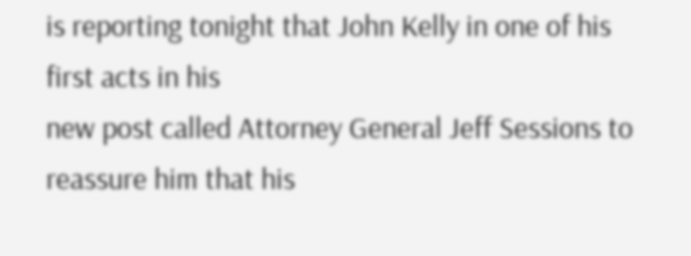is reporting tonight that John Kelly in one of his first acts in his
new post called Attorney General Jeff Sessions to reassure him that his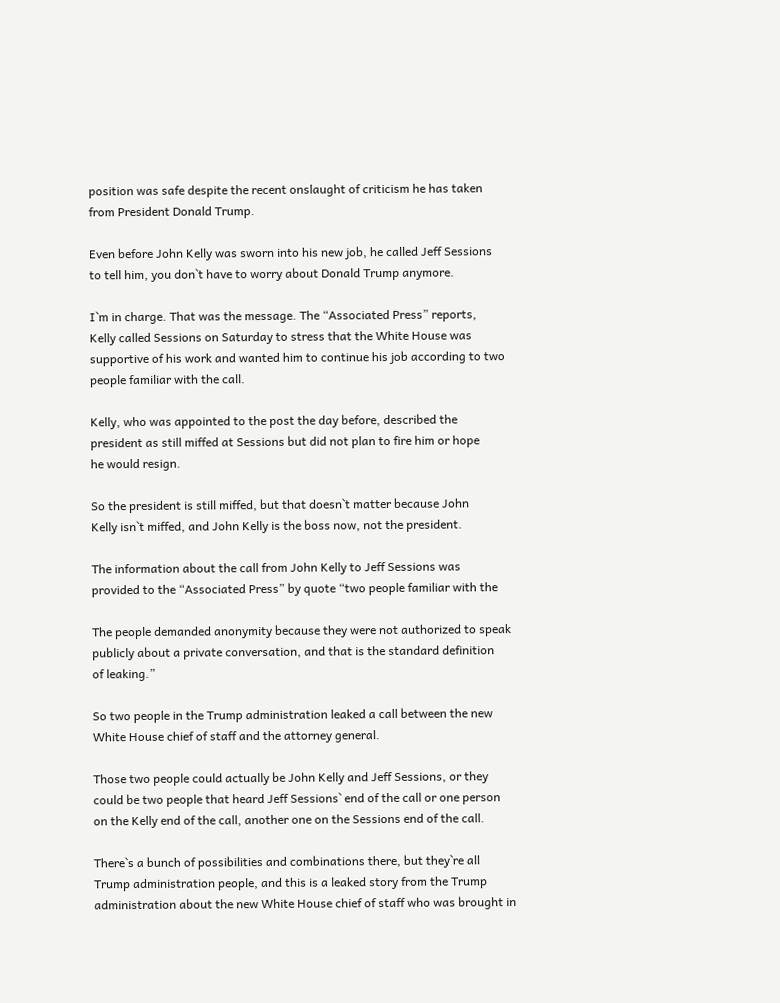position was safe despite the recent onslaught of criticism he has taken
from President Donald Trump.

Even before John Kelly was sworn into his new job, he called Jeff Sessions
to tell him, you don`t have to worry about Donald Trump anymore.

I`m in charge. That was the message. The “Associated Press” reports,
Kelly called Sessions on Saturday to stress that the White House was
supportive of his work and wanted him to continue his job according to two
people familiar with the call.

Kelly, who was appointed to the post the day before, described the
president as still miffed at Sessions but did not plan to fire him or hope
he would resign.

So the president is still miffed, but that doesn`t matter because John
Kelly isn`t miffed, and John Kelly is the boss now, not the president.

The information about the call from John Kelly to Jeff Sessions was
provided to the “Associated Press” by quote “two people familiar with the

The people demanded anonymity because they were not authorized to speak
publicly about a private conversation, and that is the standard definition
of leaking.”

So two people in the Trump administration leaked a call between the new
White House chief of staff and the attorney general.

Those two people could actually be John Kelly and Jeff Sessions, or they
could be two people that heard Jeff Sessions` end of the call or one person
on the Kelly end of the call, another one on the Sessions end of the call.

There`s a bunch of possibilities and combinations there, but they`re all
Trump administration people, and this is a leaked story from the Trump
administration about the new White House chief of staff who was brought in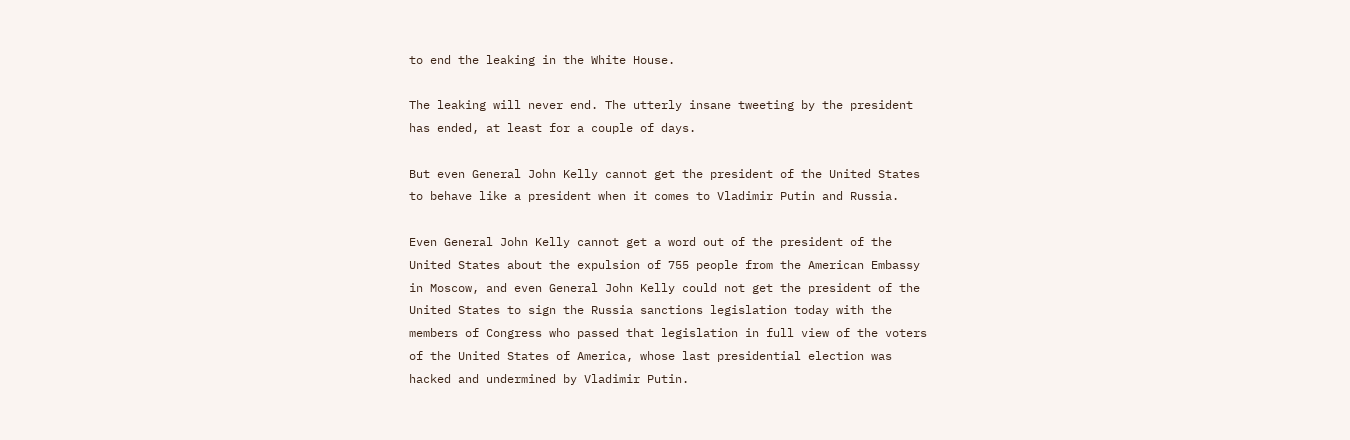to end the leaking in the White House.

The leaking will never end. The utterly insane tweeting by the president
has ended, at least for a couple of days.

But even General John Kelly cannot get the president of the United States
to behave like a president when it comes to Vladimir Putin and Russia.

Even General John Kelly cannot get a word out of the president of the
United States about the expulsion of 755 people from the American Embassy
in Moscow, and even General John Kelly could not get the president of the
United States to sign the Russia sanctions legislation today with the
members of Congress who passed that legislation in full view of the voters
of the United States of America, whose last presidential election was
hacked and undermined by Vladimir Putin.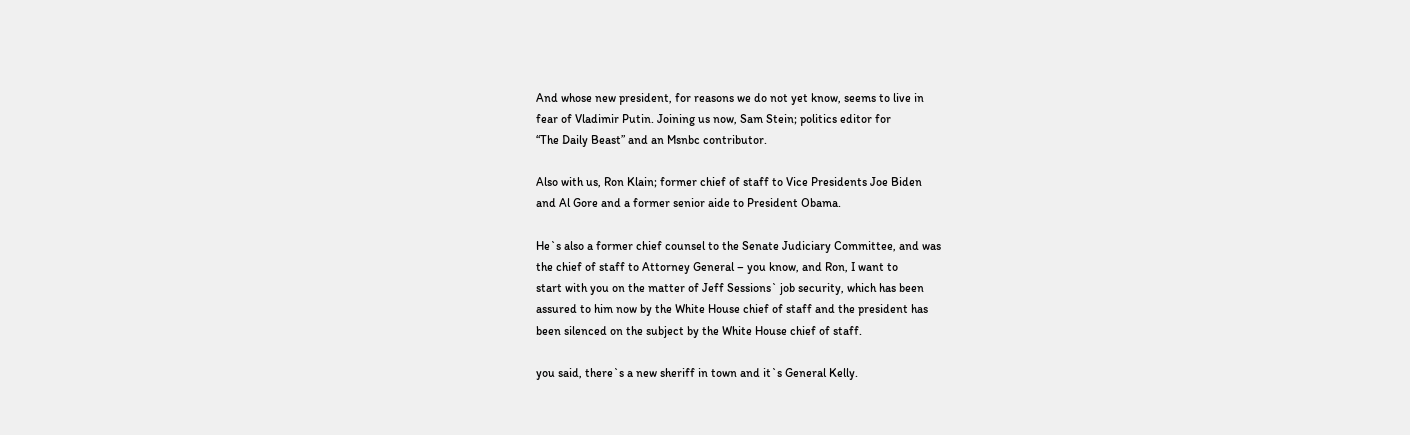And whose new president, for reasons we do not yet know, seems to live in
fear of Vladimir Putin. Joining us now, Sam Stein; politics editor for
“The Daily Beast” and an Msnbc contributor.

Also with us, Ron Klain; former chief of staff to Vice Presidents Joe Biden
and Al Gore and a former senior aide to President Obama.

He`s also a former chief counsel to the Senate Judiciary Committee, and was
the chief of staff to Attorney General – you know, and Ron, I want to
start with you on the matter of Jeff Sessions` job security, which has been
assured to him now by the White House chief of staff and the president has
been silenced on the subject by the White House chief of staff.

you said, there`s a new sheriff in town and it`s General Kelly.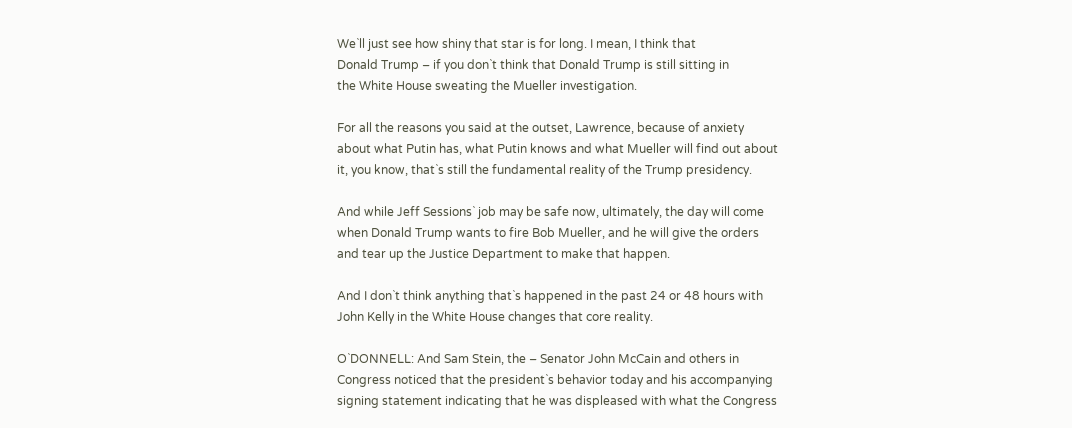We`ll just see how shiny that star is for long. I mean, I think that
Donald Trump – if you don`t think that Donald Trump is still sitting in
the White House sweating the Mueller investigation.

For all the reasons you said at the outset, Lawrence, because of anxiety
about what Putin has, what Putin knows and what Mueller will find out about
it, you know, that`s still the fundamental reality of the Trump presidency.

And while Jeff Sessions` job may be safe now, ultimately, the day will come
when Donald Trump wants to fire Bob Mueller, and he will give the orders
and tear up the Justice Department to make that happen.

And I don`t think anything that`s happened in the past 24 or 48 hours with
John Kelly in the White House changes that core reality.

O`DONNELL: And Sam Stein, the – Senator John McCain and others in
Congress noticed that the president`s behavior today and his accompanying
signing statement indicating that he was displeased with what the Congress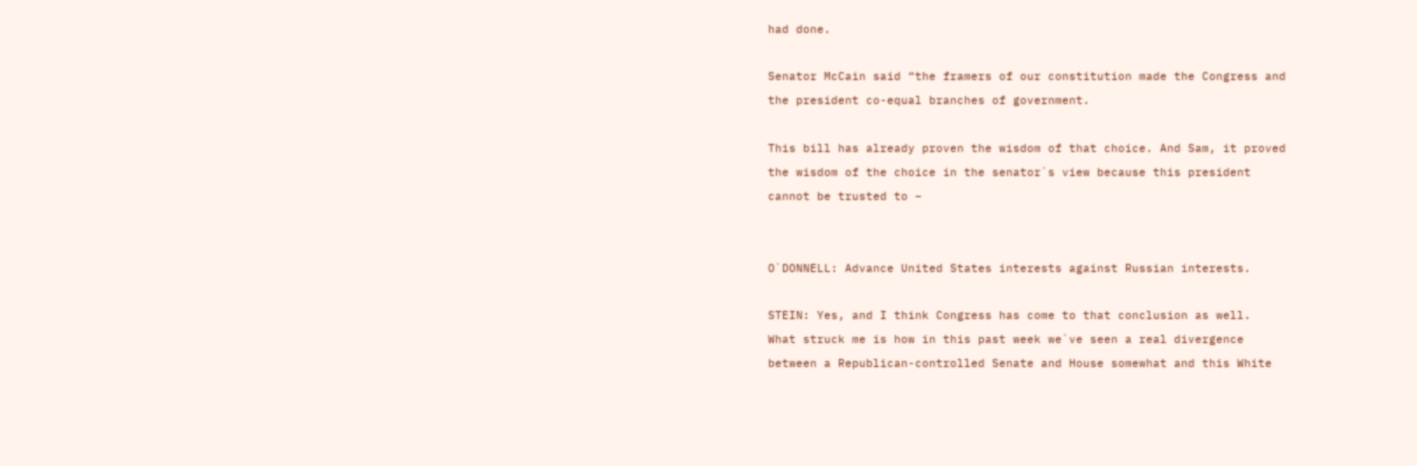had done.

Senator McCain said “the framers of our constitution made the Congress and
the president co-equal branches of government.

This bill has already proven the wisdom of that choice. And Sam, it proved
the wisdom of the choice in the senator`s view because this president
cannot be trusted to –


O`DONNELL: Advance United States interests against Russian interests.

STEIN: Yes, and I think Congress has come to that conclusion as well.
What struck me is how in this past week we`ve seen a real divergence
between a Republican-controlled Senate and House somewhat and this White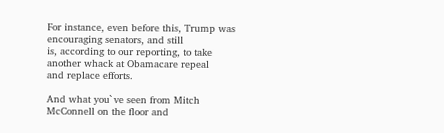For instance, even before this, Trump was encouraging senators, and still
is, according to our reporting, to take another whack at Obamacare repeal
and replace efforts.

And what you`ve seen from Mitch McConnell on the floor and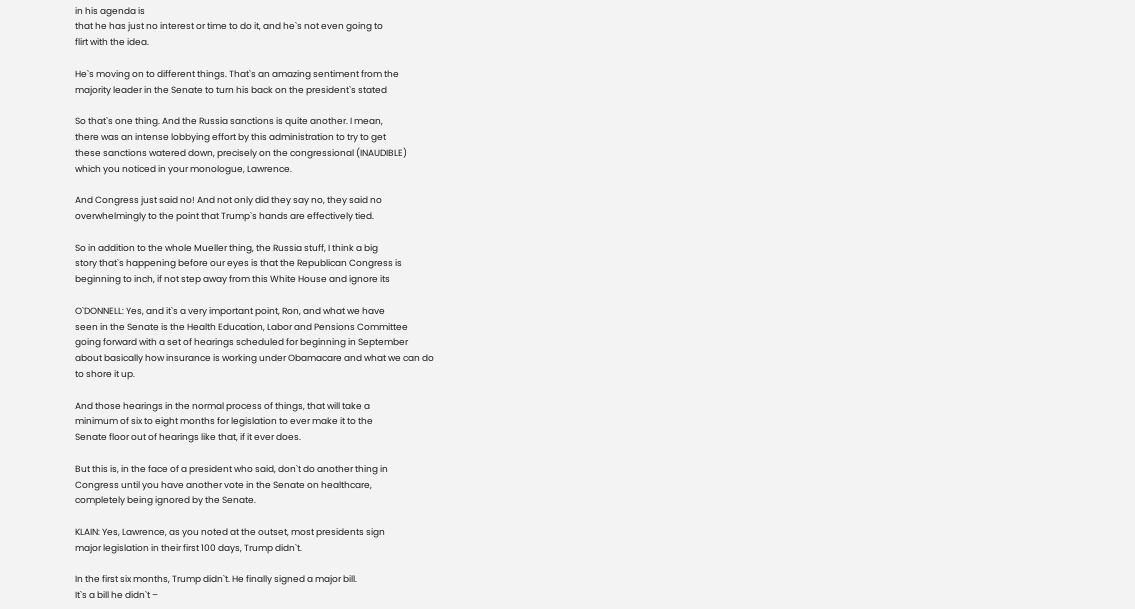in his agenda is
that he has just no interest or time to do it, and he`s not even going to
flirt with the idea.

He`s moving on to different things. That`s an amazing sentiment from the
majority leader in the Senate to turn his back on the president`s stated

So that`s one thing. And the Russia sanctions is quite another. I mean,
there was an intense lobbying effort by this administration to try to get
these sanctions watered down, precisely on the congressional (INAUDIBLE)
which you noticed in your monologue, Lawrence.

And Congress just said no! And not only did they say no, they said no
overwhelmingly to the point that Trump`s hands are effectively tied.

So in addition to the whole Mueller thing, the Russia stuff, I think a big
story that`s happening before our eyes is that the Republican Congress is
beginning to inch, if not step away from this White House and ignore its

O`DONNELL: Yes, and it`s a very important point, Ron, and what we have
seen in the Senate is the Health Education, Labor and Pensions Committee
going forward with a set of hearings scheduled for beginning in September
about basically how insurance is working under Obamacare and what we can do
to shore it up.

And those hearings in the normal process of things, that will take a
minimum of six to eight months for legislation to ever make it to the
Senate floor out of hearings like that, if it ever does.

But this is, in the face of a president who said, don`t do another thing in
Congress until you have another vote in the Senate on healthcare,
completely being ignored by the Senate.

KLAIN: Yes, Lawrence, as you noted at the outset, most presidents sign
major legislation in their first 100 days, Trump didn`t.

In the first six months, Trump didn`t. He finally signed a major bill.
It`s a bill he didn`t –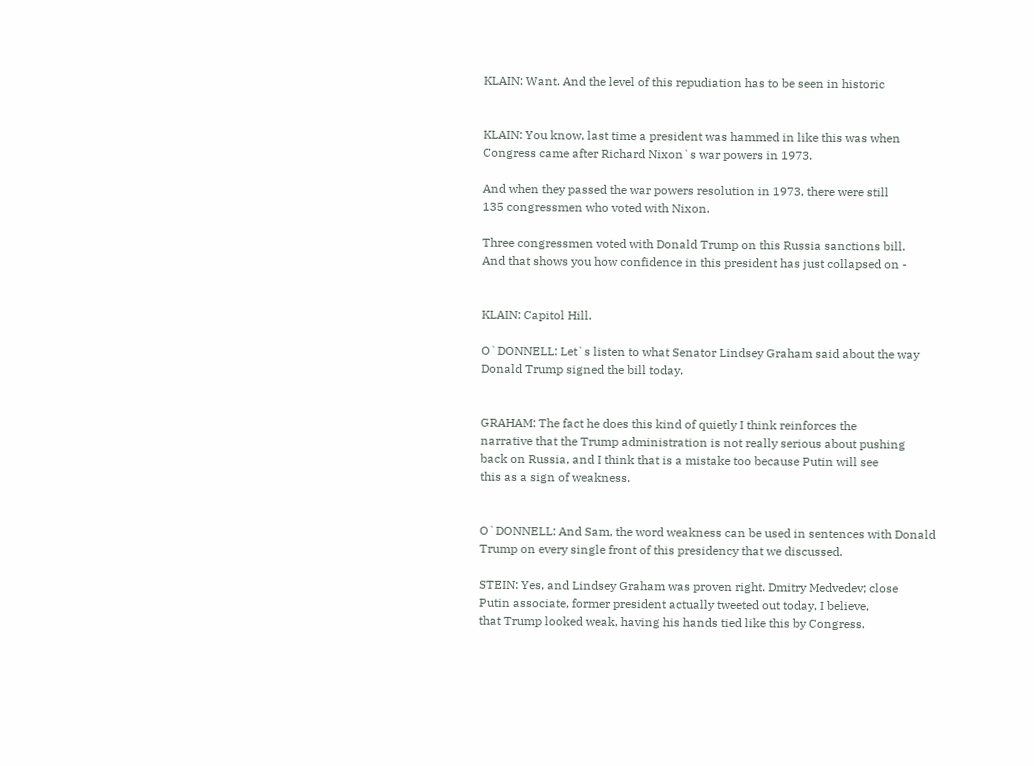KLAIN: Want. And the level of this repudiation has to be seen in historic


KLAIN: You know, last time a president was hammed in like this was when
Congress came after Richard Nixon`s war powers in 1973.

And when they passed the war powers resolution in 1973, there were still
135 congressmen who voted with Nixon.

Three congressmen voted with Donald Trump on this Russia sanctions bill.
And that shows you how confidence in this president has just collapsed on -


KLAIN: Capitol Hill.

O`DONNELL: Let`s listen to what Senator Lindsey Graham said about the way
Donald Trump signed the bill today.


GRAHAM: The fact he does this kind of quietly I think reinforces the
narrative that the Trump administration is not really serious about pushing
back on Russia, and I think that is a mistake too because Putin will see
this as a sign of weakness.


O`DONNELL: And Sam, the word weakness can be used in sentences with Donald
Trump on every single front of this presidency that we discussed.

STEIN: Yes, and Lindsey Graham was proven right. Dmitry Medvedev; close
Putin associate, former president actually tweeted out today, I believe,
that Trump looked weak, having his hands tied like this by Congress.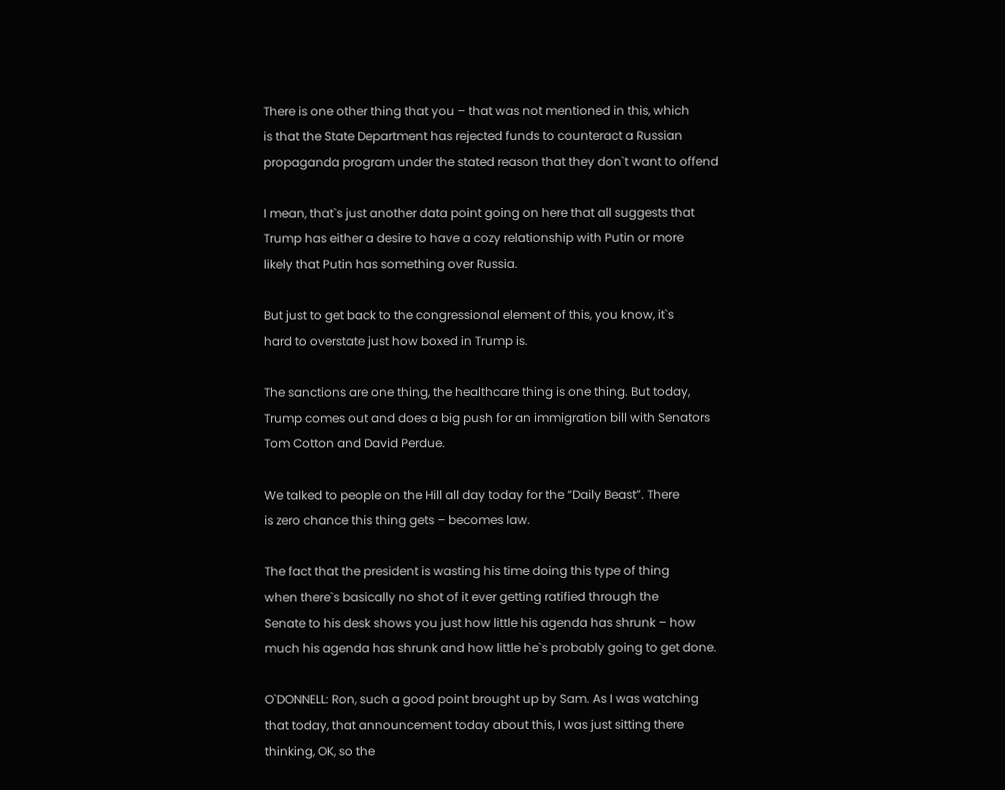There is one other thing that you – that was not mentioned in this, which
is that the State Department has rejected funds to counteract a Russian
propaganda program under the stated reason that they don`t want to offend

I mean, that`s just another data point going on here that all suggests that
Trump has either a desire to have a cozy relationship with Putin or more
likely that Putin has something over Russia.

But just to get back to the congressional element of this, you know, it`s
hard to overstate just how boxed in Trump is.

The sanctions are one thing, the healthcare thing is one thing. But today,
Trump comes out and does a big push for an immigration bill with Senators
Tom Cotton and David Perdue.

We talked to people on the Hill all day today for the “Daily Beast”. There
is zero chance this thing gets – becomes law.

The fact that the president is wasting his time doing this type of thing
when there`s basically no shot of it ever getting ratified through the
Senate to his desk shows you just how little his agenda has shrunk – how
much his agenda has shrunk and how little he`s probably going to get done.

O`DONNELL: Ron, such a good point brought up by Sam. As I was watching
that today, that announcement today about this, I was just sitting there
thinking, OK, so the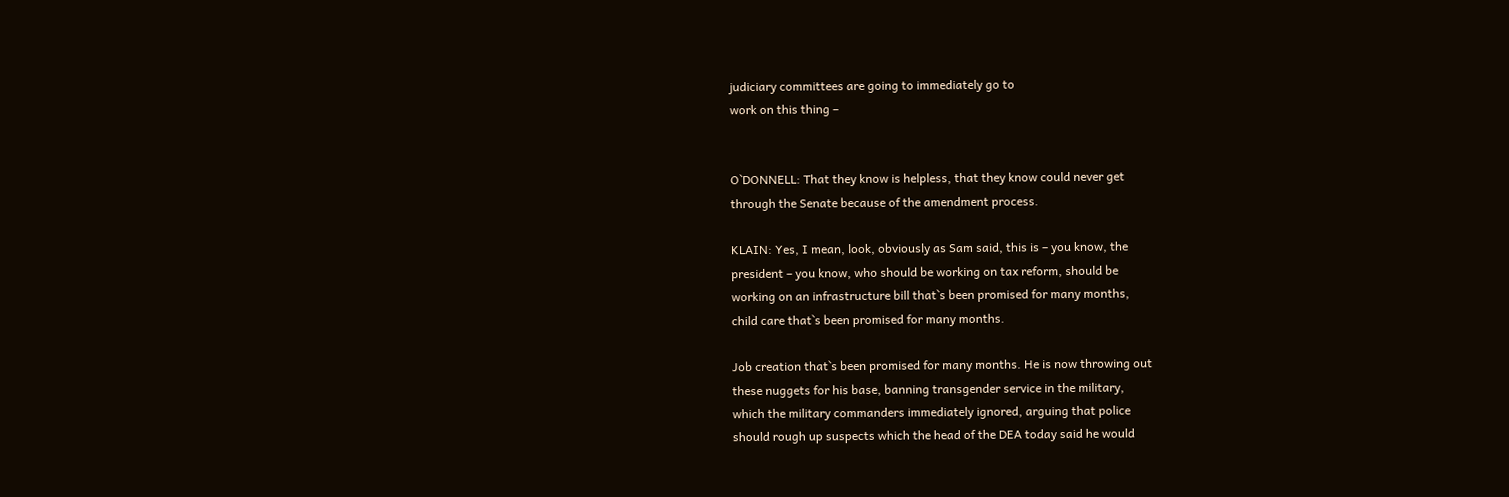judiciary committees are going to immediately go to
work on this thing –


O`DONNELL: That they know is helpless, that they know could never get
through the Senate because of the amendment process.

KLAIN: Yes, I mean, look, obviously as Sam said, this is – you know, the
president – you know, who should be working on tax reform, should be
working on an infrastructure bill that`s been promised for many months,
child care that`s been promised for many months.

Job creation that`s been promised for many months. He is now throwing out
these nuggets for his base, banning transgender service in the military,
which the military commanders immediately ignored, arguing that police
should rough up suspects which the head of the DEA today said he would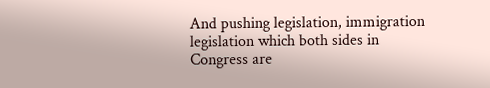And pushing legislation, immigration legislation which both sides in
Congress are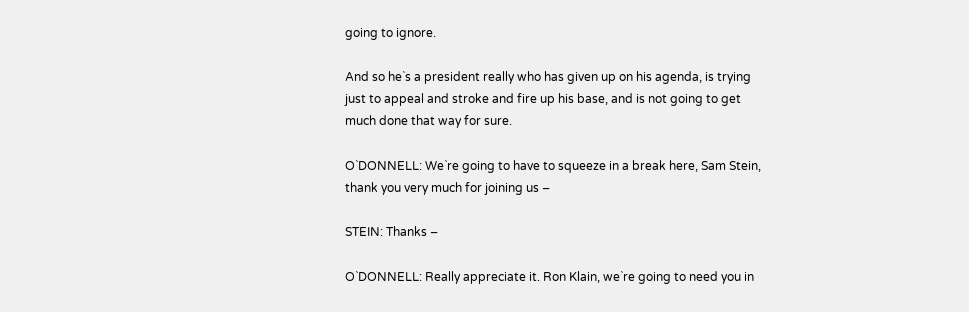going to ignore.

And so he`s a president really who has given up on his agenda, is trying
just to appeal and stroke and fire up his base, and is not going to get
much done that way for sure.

O`DONNELL: We`re going to have to squeeze in a break here, Sam Stein,
thank you very much for joining us –

STEIN: Thanks –

O`DONNELL: Really appreciate it. Ron Klain, we`re going to need you in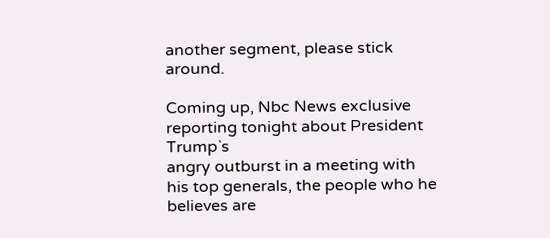another segment, please stick around.

Coming up, Nbc News exclusive reporting tonight about President Trump`s
angry outburst in a meeting with his top generals, the people who he
believes are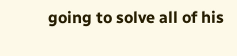going to solve all of his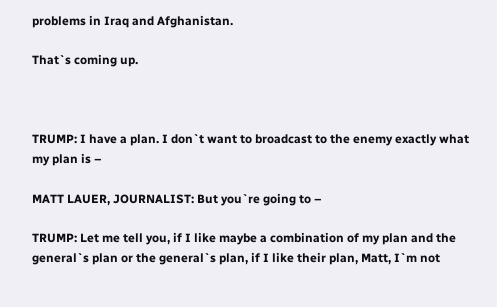problems in Iraq and Afghanistan.

That`s coming up.



TRUMP: I have a plan. I don`t want to broadcast to the enemy exactly what
my plan is –

MATT LAUER, JOURNALIST: But you`re going to –

TRUMP: Let me tell you, if I like maybe a combination of my plan and the
general`s plan or the general`s plan, if I like their plan, Matt, I`m not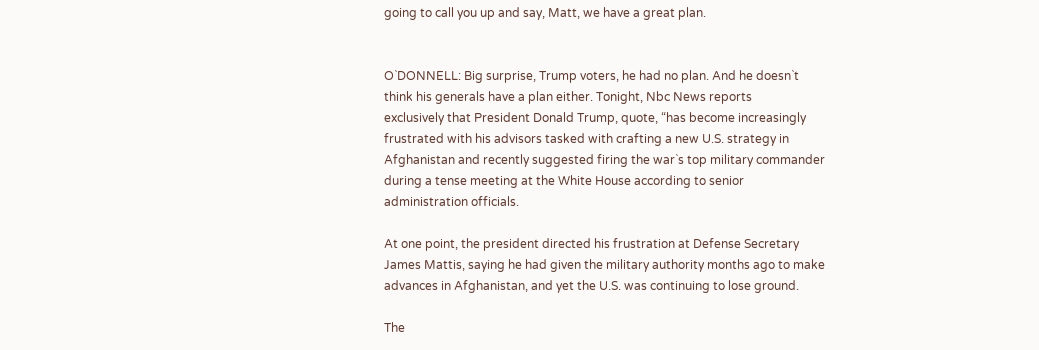going to call you up and say, Matt, we have a great plan.


O`DONNELL: Big surprise, Trump voters, he had no plan. And he doesn`t
think his generals have a plan either. Tonight, Nbc News reports
exclusively that President Donald Trump, quote, “has become increasingly
frustrated with his advisors tasked with crafting a new U.S. strategy in
Afghanistan and recently suggested firing the war`s top military commander
during a tense meeting at the White House according to senior
administration officials.

At one point, the president directed his frustration at Defense Secretary
James Mattis, saying he had given the military authority months ago to make
advances in Afghanistan, and yet the U.S. was continuing to lose ground.

The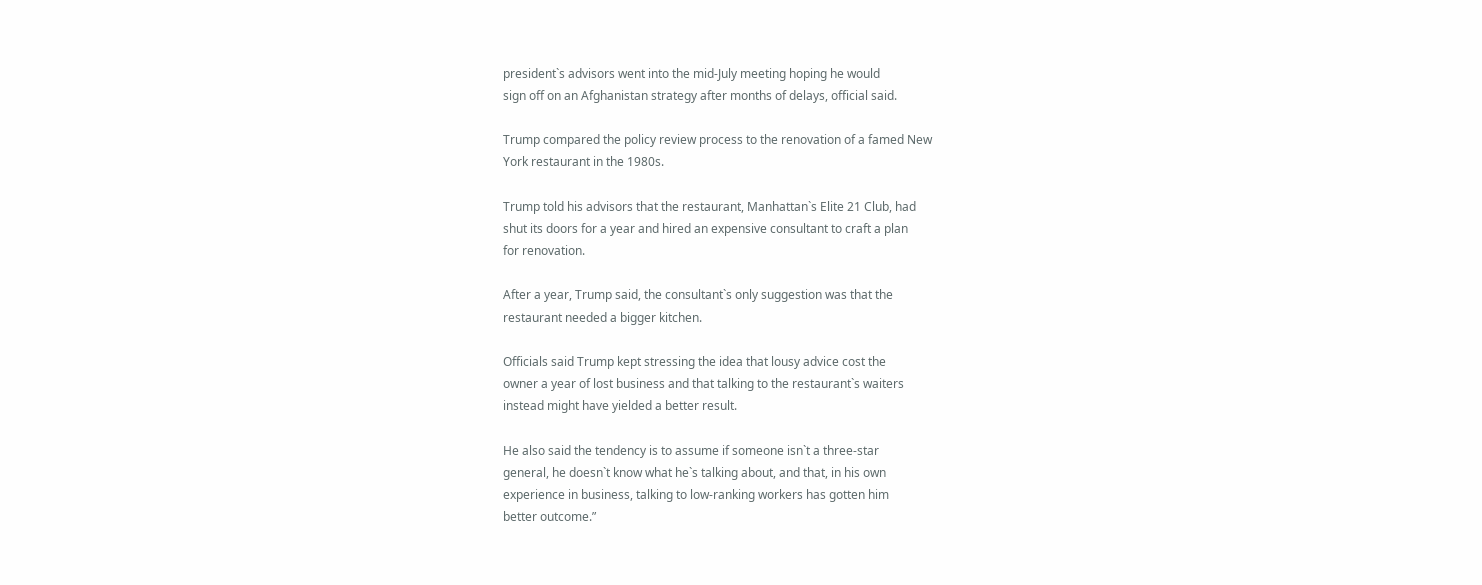president`s advisors went into the mid-July meeting hoping he would
sign off on an Afghanistan strategy after months of delays, official said.

Trump compared the policy review process to the renovation of a famed New
York restaurant in the 1980s.

Trump told his advisors that the restaurant, Manhattan`s Elite 21 Club, had
shut its doors for a year and hired an expensive consultant to craft a plan
for renovation.

After a year, Trump said, the consultant`s only suggestion was that the
restaurant needed a bigger kitchen.

Officials said Trump kept stressing the idea that lousy advice cost the
owner a year of lost business and that talking to the restaurant`s waiters
instead might have yielded a better result.

He also said the tendency is to assume if someone isn`t a three-star
general, he doesn`t know what he`s talking about, and that, in his own
experience in business, talking to low-ranking workers has gotten him
better outcome.”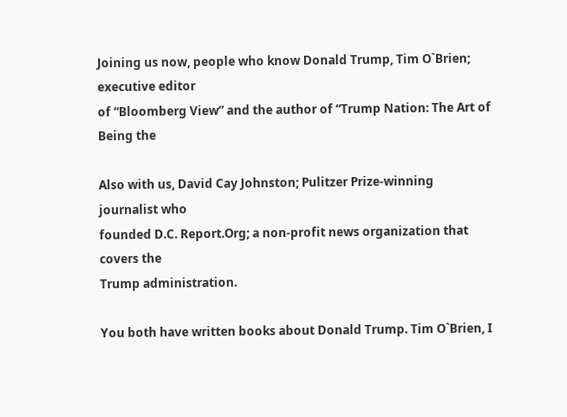Joining us now, people who know Donald Trump, Tim O`Brien; executive editor
of “Bloomberg View” and the author of “Trump Nation: The Art of Being the

Also with us, David Cay Johnston; Pulitzer Prize-winning journalist who
founded D.C. Report.Org; a non-profit news organization that covers the
Trump administration.

You both have written books about Donald Trump. Tim O`Brien, I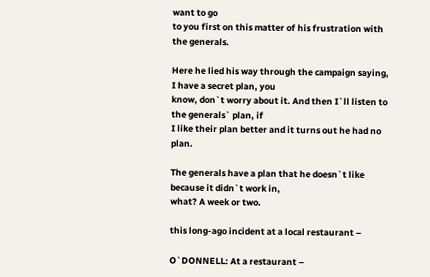want to go
to you first on this matter of his frustration with the generals.

Here he lied his way through the campaign saying, I have a secret plan, you
know, don`t worry about it. And then I`ll listen to the generals` plan, if
I like their plan better and it turns out he had no plan.

The generals have a plan that he doesn`t like because it didn`t work in,
what? A week or two.

this long-ago incident at a local restaurant –

O`DONNELL: At a restaurant –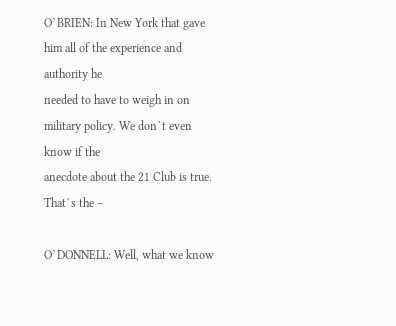O`BRIEN: In New York that gave him all of the experience and authority he
needed to have to weigh in on military policy. We don`t even know if the
anecdote about the 21 Club is true. That`s the –

O`DONNELL: Well, what we know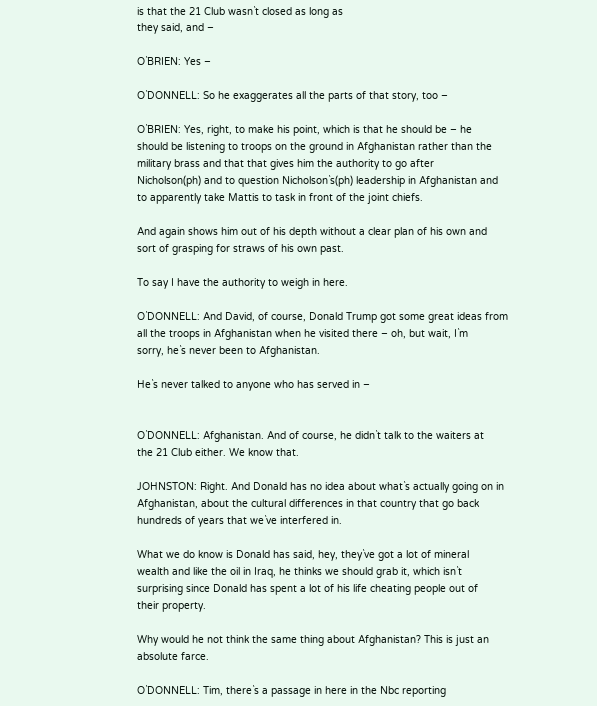is that the 21 Club wasn`t closed as long as
they said, and –

O`BRIEN: Yes –

O`DONNELL: So he exaggerates all the parts of that story, too –

O`BRIEN: Yes, right, to make his point, which is that he should be – he
should be listening to troops on the ground in Afghanistan rather than the
military brass and that that gives him the authority to go after
Nicholson(ph) and to question Nicholson`s(ph) leadership in Afghanistan and
to apparently take Mattis to task in front of the joint chiefs.

And again shows him out of his depth without a clear plan of his own and
sort of grasping for straws of his own past.

To say I have the authority to weigh in here.

O`DONNELL: And David, of course, Donald Trump got some great ideas from
all the troops in Afghanistan when he visited there – oh, but wait, I`m
sorry, he`s never been to Afghanistan.

He`s never talked to anyone who has served in –


O`DONNELL: Afghanistan. And of course, he didn`t talk to the waiters at
the 21 Club either. We know that.

JOHNSTON: Right. And Donald has no idea about what`s actually going on in
Afghanistan, about the cultural differences in that country that go back
hundreds of years that we`ve interfered in.

What we do know is Donald has said, hey, they`ve got a lot of mineral
wealth and like the oil in Iraq, he thinks we should grab it, which isn`t
surprising since Donald has spent a lot of his life cheating people out of
their property.

Why would he not think the same thing about Afghanistan? This is just an
absolute farce.

O`DONNELL: Tim, there`s a passage in here in the Nbc reporting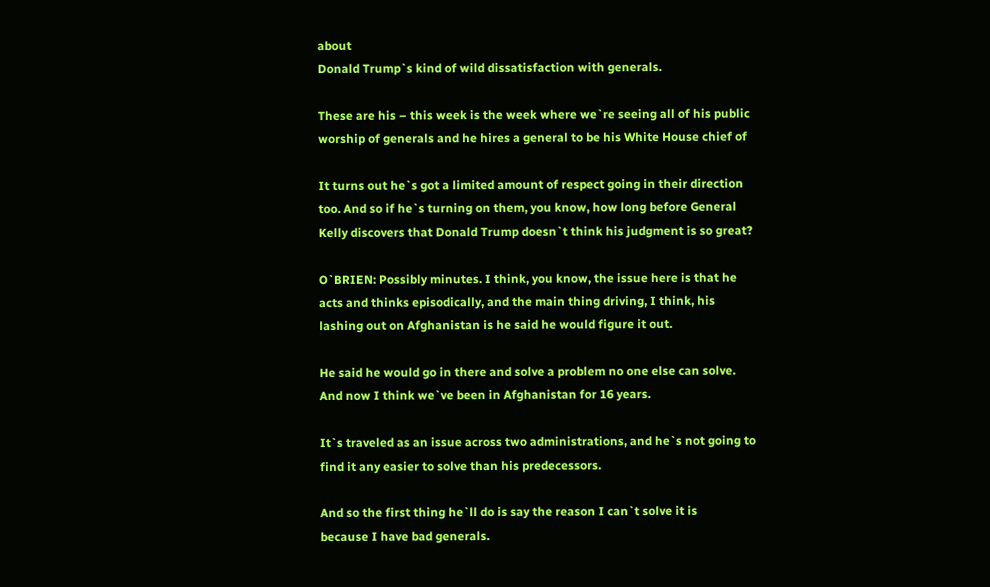about
Donald Trump`s kind of wild dissatisfaction with generals.

These are his – this week is the week where we`re seeing all of his public
worship of generals and he hires a general to be his White House chief of

It turns out he`s got a limited amount of respect going in their direction
too. And so if he`s turning on them, you know, how long before General
Kelly discovers that Donald Trump doesn`t think his judgment is so great?

O`BRIEN: Possibly minutes. I think, you know, the issue here is that he
acts and thinks episodically, and the main thing driving, I think, his
lashing out on Afghanistan is he said he would figure it out.

He said he would go in there and solve a problem no one else can solve.
And now I think we`ve been in Afghanistan for 16 years.

It`s traveled as an issue across two administrations, and he`s not going to
find it any easier to solve than his predecessors.

And so the first thing he`ll do is say the reason I can`t solve it is
because I have bad generals.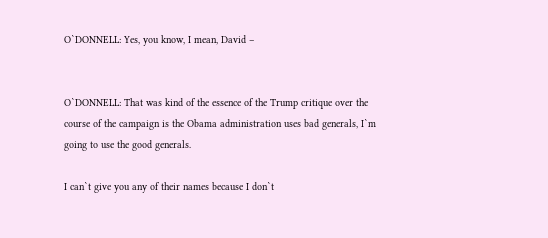O`DONNELL: Yes, you know, I mean, David –


O`DONNELL: That was kind of the essence of the Trump critique over the
course of the campaign is the Obama administration uses bad generals, I`m
going to use the good generals.

I can`t give you any of their names because I don`t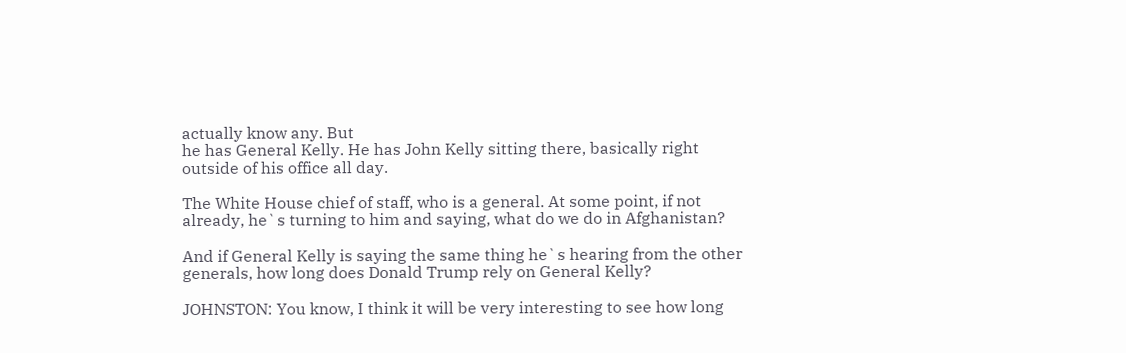actually know any. But
he has General Kelly. He has John Kelly sitting there, basically right
outside of his office all day.

The White House chief of staff, who is a general. At some point, if not
already, he`s turning to him and saying, what do we do in Afghanistan?

And if General Kelly is saying the same thing he`s hearing from the other
generals, how long does Donald Trump rely on General Kelly?

JOHNSTON: You know, I think it will be very interesting to see how long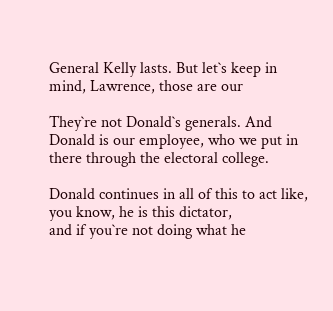General Kelly lasts. But let`s keep in mind, Lawrence, those are our

They`re not Donald`s generals. And Donald is our employee, who we put in
there through the electoral college.

Donald continues in all of this to act like, you know, he is this dictator,
and if you`re not doing what he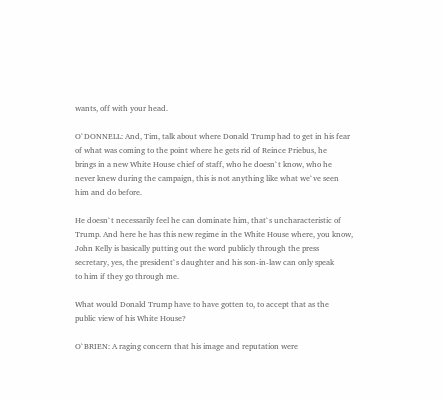wants, off with your head.

O`DONNELL: And, Tim, talk about where Donald Trump had to get in his fear
of what was coming to the point where he gets rid of Reince Priebus, he
brings in a new White House chief of staff, who he doesn`t know, who he
never knew during the campaign, this is not anything like what we`ve seen
him and do before.

He doesn`t necessarily feel he can dominate him, that`s uncharacteristic of
Trump. And here he has this new regime in the White House where, you know,
John Kelly is basically putting out the word publicly through the press
secretary, yes, the president`s daughter and his son-in-law can only speak
to him if they go through me.

What would Donald Trump have to have gotten to, to accept that as the
public view of his White House?

O`BRIEN: A raging concern that his image and reputation were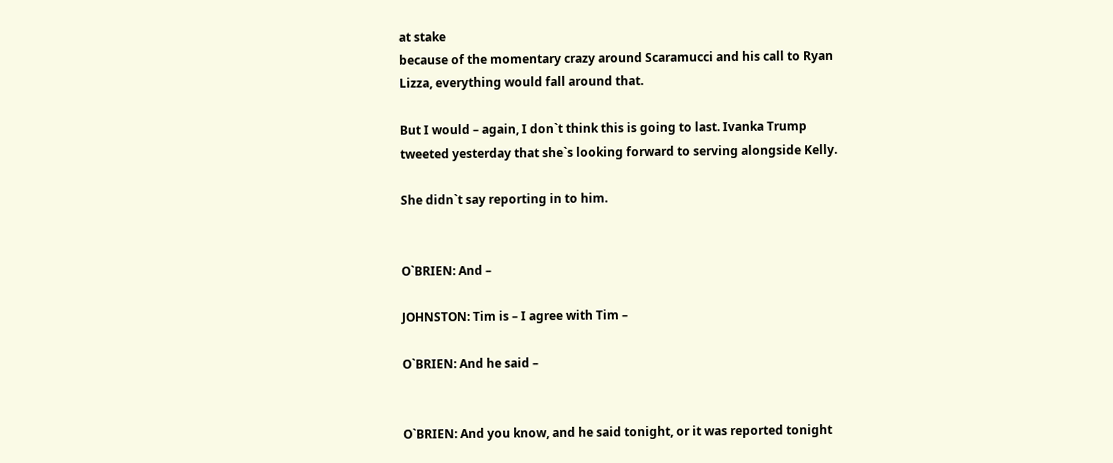at stake
because of the momentary crazy around Scaramucci and his call to Ryan
Lizza, everything would fall around that.

But I would – again, I don`t think this is going to last. Ivanka Trump
tweeted yesterday that she`s looking forward to serving alongside Kelly.

She didn`t say reporting in to him.


O`BRIEN: And –

JOHNSTON: Tim is – I agree with Tim –

O`BRIEN: And he said –


O`BRIEN: And you know, and he said tonight, or it was reported tonight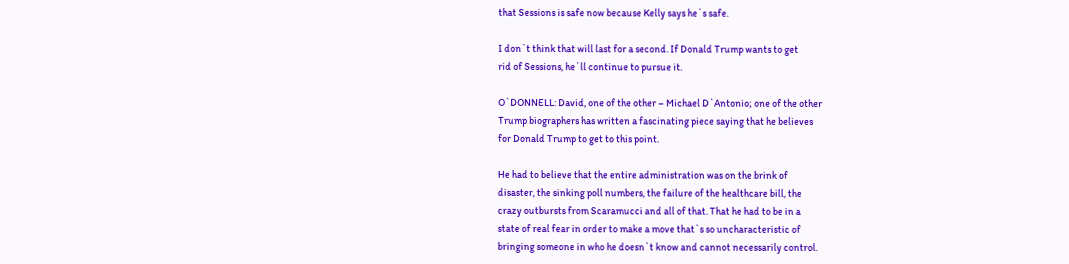that Sessions is safe now because Kelly says he`s safe.

I don`t think that will last for a second. If Donald Trump wants to get
rid of Sessions, he`ll continue to pursue it.

O`DONNELL: David, one of the other – Michael D`Antonio; one of the other
Trump biographers has written a fascinating piece saying that he believes
for Donald Trump to get to this point.

He had to believe that the entire administration was on the brink of
disaster, the sinking poll numbers, the failure of the healthcare bill, the
crazy outbursts from Scaramucci and all of that. That he had to be in a
state of real fear in order to make a move that`s so uncharacteristic of
bringing someone in who he doesn`t know and cannot necessarily control.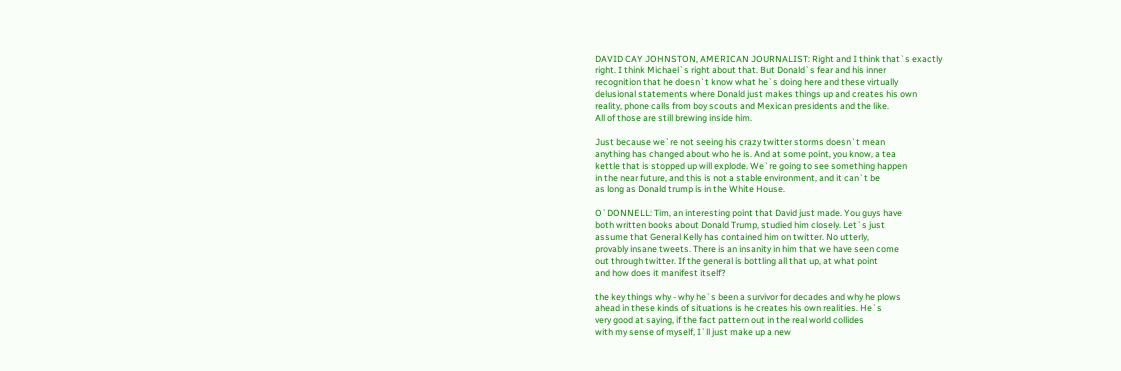DAVID CAY JOHNSTON, AMERICAN JOURNALIST: Right and I think that`s exactly
right. I think Michael`s right about that. But Donald`s fear and his inner
recognition that he doesn`t know what he`s doing here and these virtually
delusional statements where Donald just makes things up and creates his own
reality, phone calls from boy scouts and Mexican presidents and the like.
All of those are still brewing inside him.

Just because we`re not seeing his crazy twitter storms doesn`t mean
anything has changed about who he is. And at some point, you know, a tea
kettle that is stopped up will explode. We`re going to see something happen
in the near future, and this is not a stable environment, and it can`t be
as long as Donald trump is in the White House.

O`DONNELL: Tim, an interesting point that David just made. You guys have
both written books about Donald Trump, studied him closely. Let`s just
assume that General Kelly has contained him on twitter. No utterly,
provably insane tweets. There is an insanity in him that we have seen come
out through twitter. If the general is bottling all that up, at what point
and how does it manifest itself?

the key things why - why he`s been a survivor for decades and why he plows
ahead in these kinds of situations is he creates his own realities. He`s
very good at saying, if the fact pattern out in the real world collides
with my sense of myself, I`ll just make up a new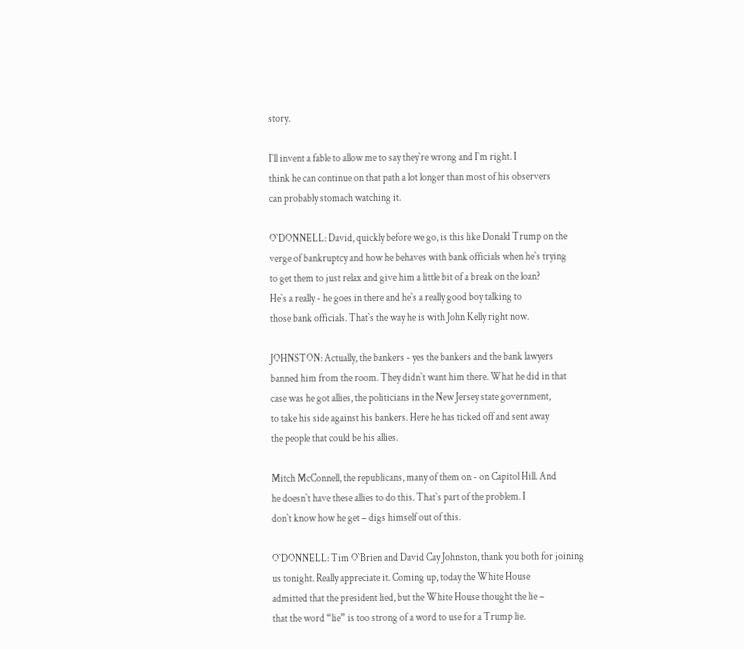story.

I`ll invent a fable to allow me to say they`re wrong and I`m right. I
think he can continue on that path a lot longer than most of his observers
can probably stomach watching it.

O`DONNELL: David, quickly before we go, is this like Donald Trump on the
verge of bankruptcy and how he behaves with bank officials when he`s trying
to get them to just relax and give him a little bit of a break on the loan?
He`s a really - he goes in there and he`s a really good boy talking to
those bank officials. That`s the way he is with John Kelly right now.

JOHNSTON: Actually, the bankers - yes the bankers and the bank lawyers
banned him from the room. They didn`t want him there. What he did in that
case was he got allies, the politicians in the New Jersey state government,
to take his side against his bankers. Here he has ticked off and sent away
the people that could be his allies.

Mitch McConnell, the republicans, many of them on - on Capitol Hill. And
he doesn`t have these allies to do this. That`s part of the problem. I
don`t know how he get – digs himself out of this.

O`DONNELL: Tim O`Brien and David Cay Johnston, thank you both for joining
us tonight. Really appreciate it. Coming up, today the White House
admitted that the president lied, but the White House thought the lie –
that the word “lie” is too strong of a word to use for a Trump lie.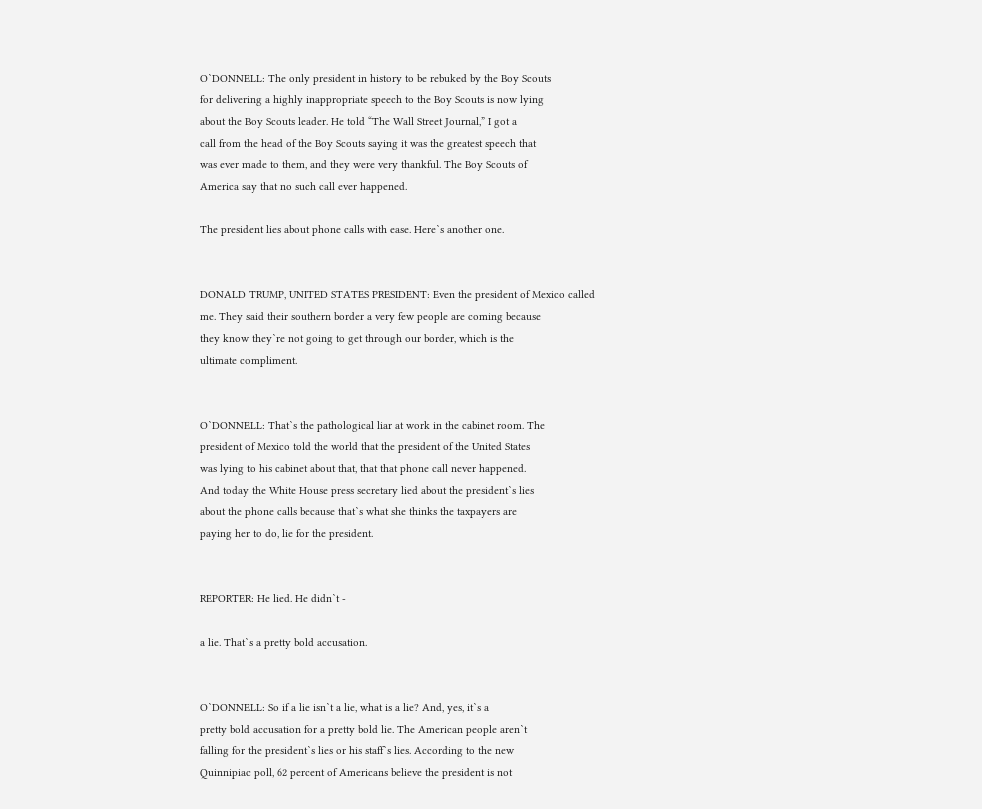O`DONNELL: The only president in history to be rebuked by the Boy Scouts
for delivering a highly inappropriate speech to the Boy Scouts is now lying
about the Boy Scouts leader. He told “The Wall Street Journal,” I got a
call from the head of the Boy Scouts saying it was the greatest speech that
was ever made to them, and they were very thankful. The Boy Scouts of
America say that no such call ever happened.

The president lies about phone calls with ease. Here`s another one.


DONALD TRUMP, UNITED STATES PRESIDENT: Even the president of Mexico called
me. They said their southern border a very few people are coming because
they know they`re not going to get through our border, which is the
ultimate compliment.


O`DONNELL: That`s the pathological liar at work in the cabinet room. The
president of Mexico told the world that the president of the United States
was lying to his cabinet about that, that that phone call never happened.
And today the White House press secretary lied about the president`s lies
about the phone calls because that`s what she thinks the taxpayers are
paying her to do, lie for the president.


REPORTER: He lied. He didn`t -

a lie. That`s a pretty bold accusation.


O`DONNELL: So if a lie isn`t a lie, what is a lie? And, yes, it`s a
pretty bold accusation for a pretty bold lie. The American people aren`t
falling for the president`s lies or his staff`s lies. According to the new
Quinnipiac poll, 62 percent of Americans believe the president is not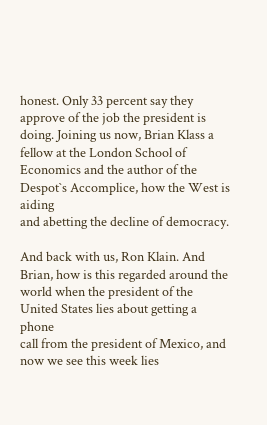honest. Only 33 percent say they approve of the job the president is
doing. Joining us now, Brian Klass a fellow at the London School of
Economics and the author of the Despot`s Accomplice, how the West is aiding
and abetting the decline of democracy.

And back with us, Ron Klain. And Brian, how is this regarded around the
world when the president of the United States lies about getting a phone
call from the president of Mexico, and now we see this week lies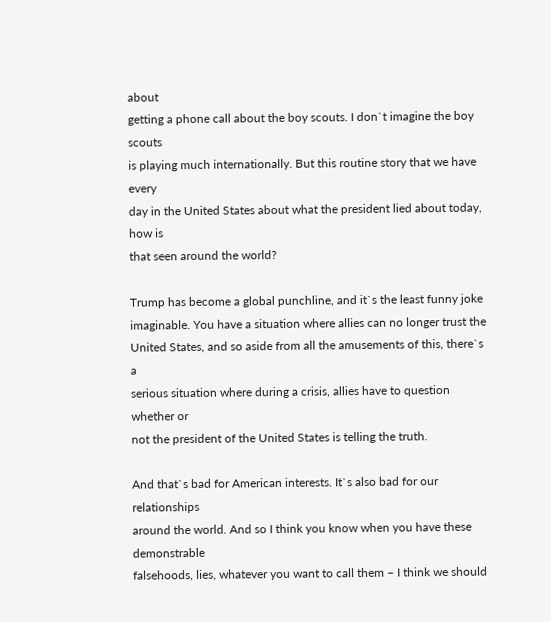about
getting a phone call about the boy scouts. I don`t imagine the boy scouts
is playing much internationally. But this routine story that we have every
day in the United States about what the president lied about today, how is
that seen around the world?

Trump has become a global punchline, and it`s the least funny joke
imaginable. You have a situation where allies can no longer trust the
United States, and so aside from all the amusements of this, there`s a
serious situation where during a crisis, allies have to question whether or
not the president of the United States is telling the truth.

And that`s bad for American interests. It`s also bad for our relationships
around the world. And so I think you know when you have these demonstrable
falsehoods, lies, whatever you want to call them – I think we should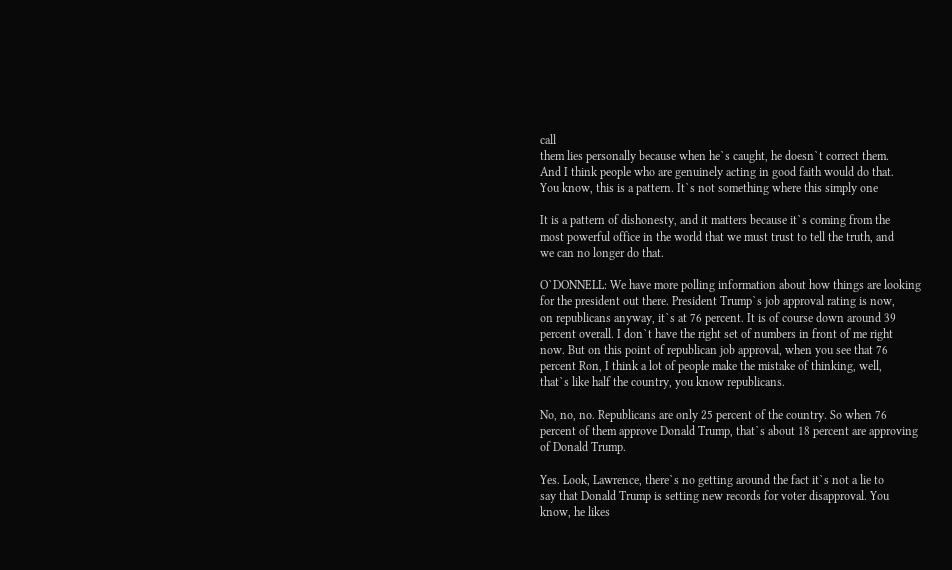call
them lies personally because when he`s caught, he doesn`t correct them.
And I think people who are genuinely acting in good faith would do that.
You know, this is a pattern. It`s not something where this simply one

It is a pattern of dishonesty, and it matters because it`s coming from the
most powerful office in the world that we must trust to tell the truth, and
we can no longer do that.

O`DONNELL: We have more polling information about how things are looking
for the president out there. President Trump`s job approval rating is now,
on republicans anyway, it`s at 76 percent. It is of course down around 39
percent overall. I don`t have the right set of numbers in front of me right
now. But on this point of republican job approval, when you see that 76
percent Ron, I think a lot of people make the mistake of thinking, well,
that`s like half the country, you know republicans.

No, no, no. Republicans are only 25 percent of the country. So when 76
percent of them approve Donald Trump, that`s about 18 percent are approving
of Donald Trump.

Yes. Look, Lawrence, there`s no getting around the fact it`s not a lie to
say that Donald Trump is setting new records for voter disapproval. You
know, he likes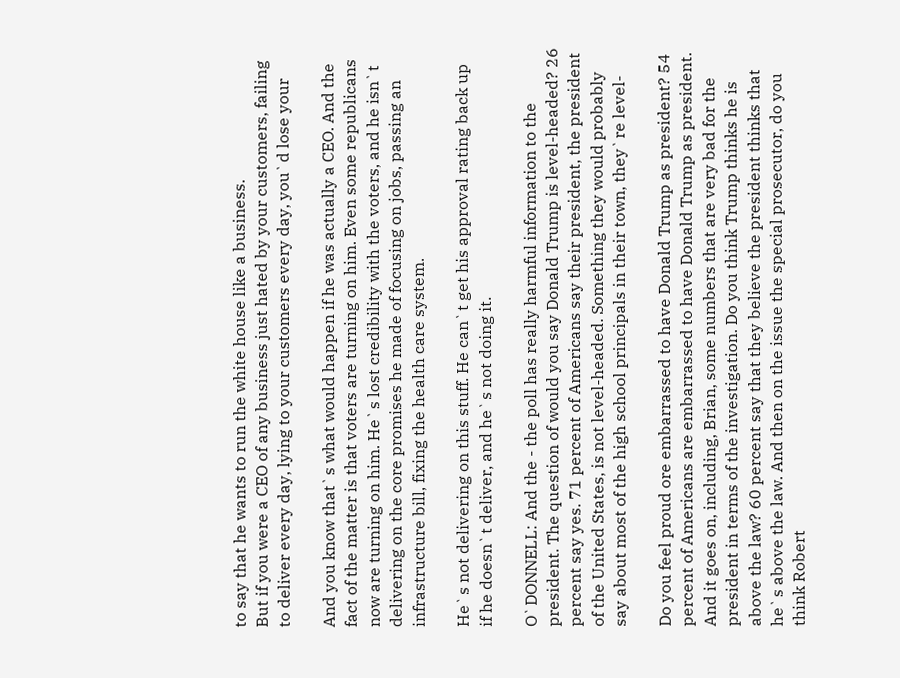to say that he wants to run the white house like a business.
But if you were a CEO of any business just hated by your customers, failing
to deliver every day, lying to your customers every day, you`d lose your

And you know that`s what would happen if he was actually a CEO. And the
fact of the matter is that voters are turning on him. Even some republicans
now are turning on him. He`s lost credibility with the voters, and he isn`t
delivering on the core promises he made of focusing on jobs, passing an
infrastructure bill, fixing the health care system.

He`s not delivering on this stuff. He can`t get his approval rating back up
if he doesn`t deliver, and he`s not doing it.

O`DONNELL: And the - the poll has really harmful information to the
president. The question of would you say Donald Trump is level-headed? 26
percent say yes. 71 percent of Americans say their president, the president
of the United States, is not level-headed. Something they would probably
say about most of the high school principals in their town, they`re level-

Do you feel proud ore embarrassed to have Donald Trump as president? 54
percent of Americans are embarrassed to have Donald Trump as president.
And it goes on, including, Brian, some numbers that are very bad for the
president in terms of the investigation. Do you think Trump thinks he is
above the law? 60 percent say that they believe the president thinks that
he`s above the law. And then on the issue the special prosecutor, do you
think Robert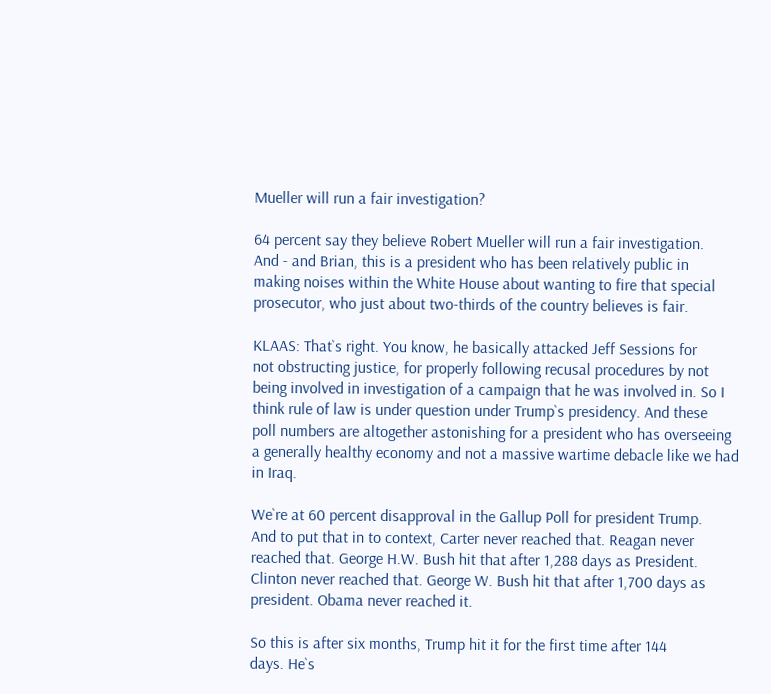Mueller will run a fair investigation?

64 percent say they believe Robert Mueller will run a fair investigation.
And - and Brian, this is a president who has been relatively public in
making noises within the White House about wanting to fire that special
prosecutor, who just about two-thirds of the country believes is fair.

KLAAS: That`s right. You know, he basically attacked Jeff Sessions for
not obstructing justice, for properly following recusal procedures by not
being involved in investigation of a campaign that he was involved in. So I
think rule of law is under question under Trump`s presidency. And these
poll numbers are altogether astonishing for a president who has overseeing
a generally healthy economy and not a massive wartime debacle like we had
in Iraq.

We`re at 60 percent disapproval in the Gallup Poll for president Trump.
And to put that in to context, Carter never reached that. Reagan never
reached that. George H.W. Bush hit that after 1,288 days as President.
Clinton never reached that. George W. Bush hit that after 1,700 days as
president. Obama never reached it.

So this is after six months, Trump hit it for the first time after 144
days. He`s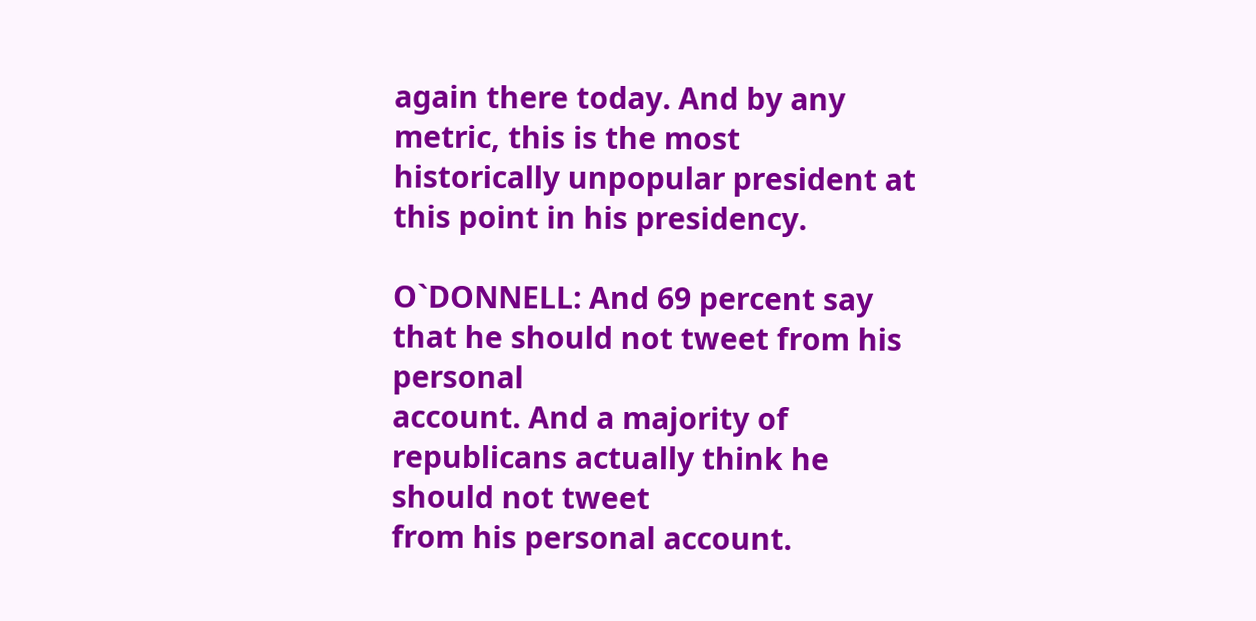again there today. And by any metric, this is the most
historically unpopular president at this point in his presidency.

O`DONNELL: And 69 percent say that he should not tweet from his personal
account. And a majority of republicans actually think he should not tweet
from his personal account.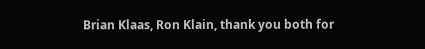Brian Klaas, Ron Klain, thank you both for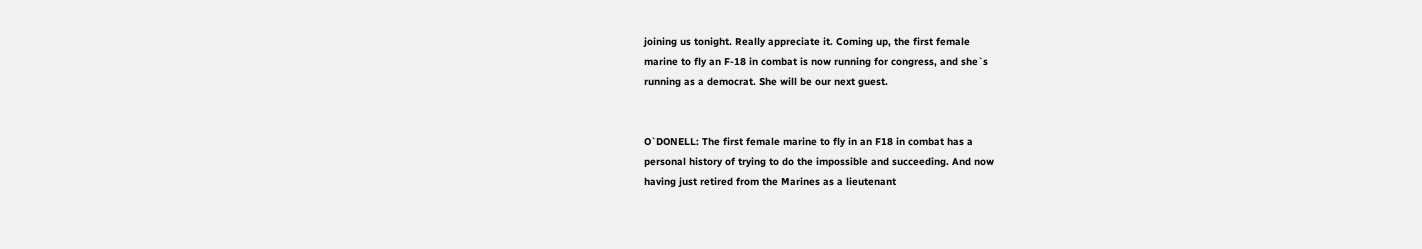joining us tonight. Really appreciate it. Coming up, the first female
marine to fly an F-18 in combat is now running for congress, and she`s
running as a democrat. She will be our next guest.


O`DONELL: The first female marine to fly in an F18 in combat has a
personal history of trying to do the impossible and succeeding. And now
having just retired from the Marines as a lieutenant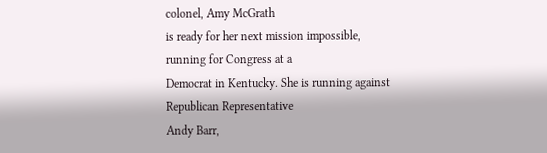colonel, Amy McGrath
is ready for her next mission impossible, running for Congress at a
Democrat in Kentucky. She is running against Republican Representative
Andy Barr,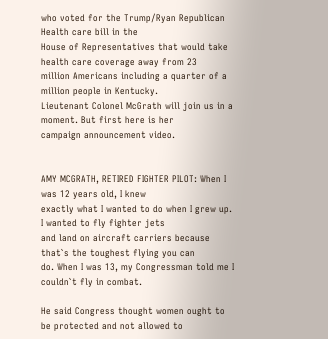who voted for the Trump/Ryan Republican Health care bill in the
House of Representatives that would take health care coverage away from 23
million Americans including a quarter of a million people in Kentucky.
Lieutenant Colonel McGrath will join us in a moment. But first here is her
campaign announcement video.


AMY MCGRATH, RETIRED FIGHTER PILOT: When I was 12 years old, I knew
exactly what I wanted to do when I grew up. I wanted to fly fighter jets
and land on aircraft carriers because that`s the toughest flying you can
do. When I was 13, my Congressman told me I couldn`t fly in combat.

He said Congress thought women ought to be protected and not allowed to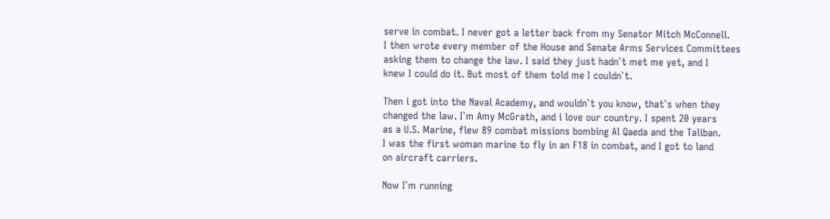serve in combat. I never got a letter back from my Senator Mitch McConnell.
I then wrote every member of the House and Senate Arms Services Committees
asking them to change the law. I said they just hadn`t met me yet, and I
knew I could do it. But most of them told me I couldn`t.

Then i got into the Naval Academy, and wouldn`t you know, that`s when they
changed the law. I`m Amy McGrath, and i love our country. I spent 20 years
as a U.S. Marine, flew 89 combat missions bombing Al Qaeda and the Taliban.
I was the first woman marine to fly in an F18 in combat, and I got to land
on aircraft carriers.

Now I`m running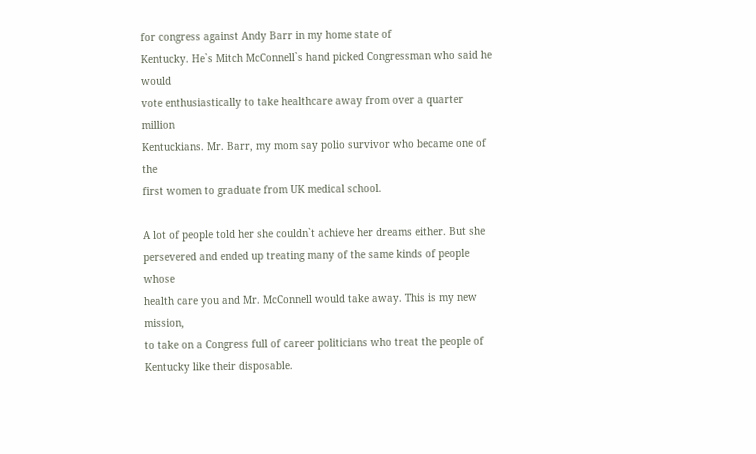for congress against Andy Barr in my home state of
Kentucky. He`s Mitch McConnell`s hand picked Congressman who said he would
vote enthusiastically to take healthcare away from over a quarter million
Kentuckians. Mr. Barr, my mom say polio survivor who became one of the
first women to graduate from UK medical school.

A lot of people told her she couldn`t achieve her dreams either. But she
persevered and ended up treating many of the same kinds of people whose
health care you and Mr. McConnell would take away. This is my new mission,
to take on a Congress full of career politicians who treat the people of
Kentucky like their disposable.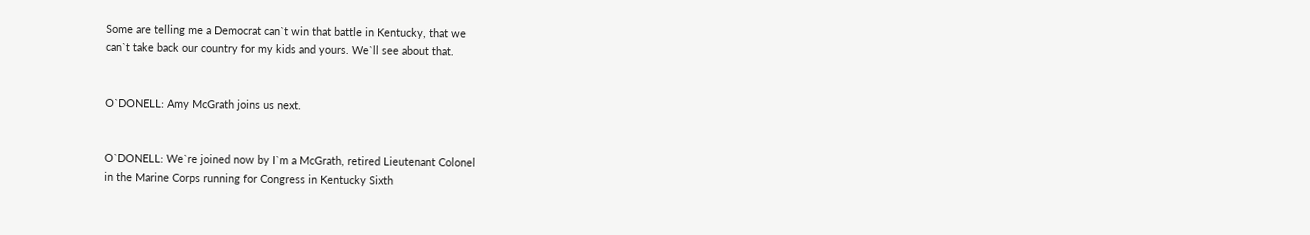Some are telling me a Democrat can`t win that battle in Kentucky, that we
can`t take back our country for my kids and yours. We`ll see about that.


O`DONELL: Amy McGrath joins us next.


O`DONELL: We`re joined now by I`m a McGrath, retired Lieutenant Colonel
in the Marine Corps running for Congress in Kentucky Sixth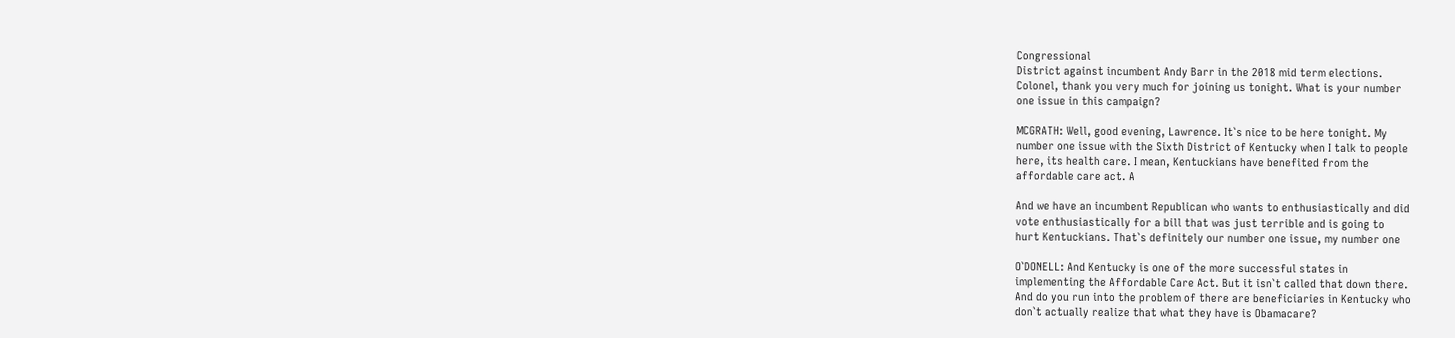Congressional
District against incumbent Andy Barr in the 2018 mid term elections.
Colonel, thank you very much for joining us tonight. What is your number
one issue in this campaign?

MCGRATH: Well, good evening, Lawrence. It`s nice to be here tonight. My
number one issue with the Sixth District of Kentucky when I talk to people
here, its health care. I mean, Kentuckians have benefited from the
affordable care act. A

And we have an incumbent Republican who wants to enthusiastically and did
vote enthusiastically for a bill that was just terrible and is going to
hurt Kentuckians. That`s definitely our number one issue, my number one

O`DONELL: And Kentucky is one of the more successful states in
implementing the Affordable Care Act. But it isn`t called that down there.
And do you run into the problem of there are beneficiaries in Kentucky who
don`t actually realize that what they have is Obamacare?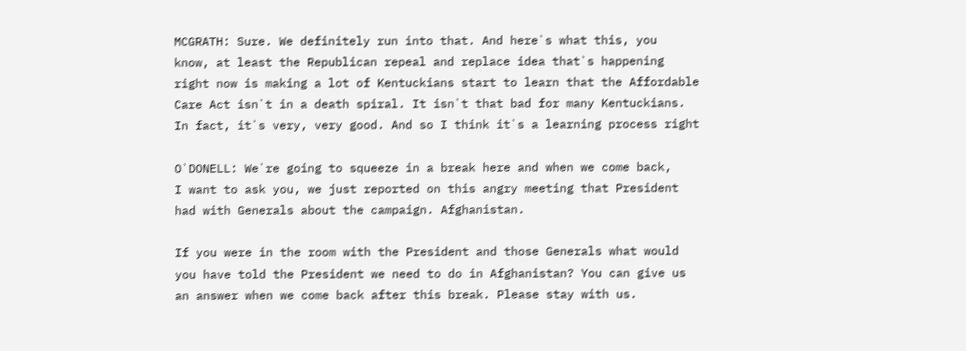MCGRATH: Sure. We definitely run into that. And here`s what this, you
know, at least the Republican repeal and replace idea that`s happening
right now is making a lot of Kentuckians start to learn that the Affordable
Care Act isn`t in a death spiral. It isn`t that bad for many Kentuckians.
In fact, it`s very, very good. And so I think it`s a learning process right

O`DONELL: We`re going to squeeze in a break here and when we come back,
I want to ask you, we just reported on this angry meeting that President
had with Generals about the campaign. Afghanistan.

If you were in the room with the President and those Generals what would
you have told the President we need to do in Afghanistan? You can give us
an answer when we come back after this break. Please stay with us.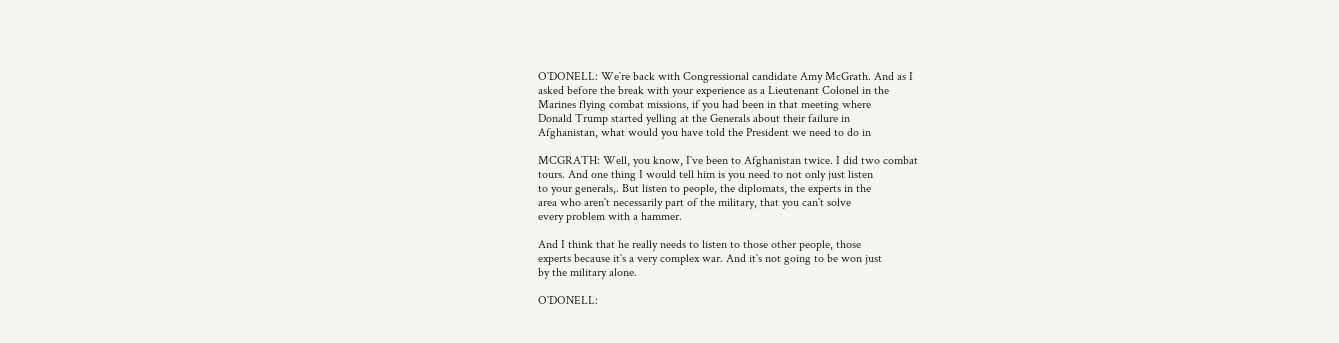O`DONELL: We`re back with Congressional candidate Amy McGrath. And as I
asked before the break with your experience as a Lieutenant Colonel in the
Marines flying combat missions, if you had been in that meeting where
Donald Trump started yelling at the Generals about their failure in
Afghanistan, what would you have told the President we need to do in

MCGRATH: Well, you know, I`ve been to Afghanistan twice. I did two combat
tours. And one thing I would tell him is you need to not only just listen
to your generals,. But listen to people, the diplomats, the experts in the
area who aren`t necessarily part of the military, that you can`t solve
every problem with a hammer.

And I think that he really needs to listen to those other people, those
experts because it`s a very complex war. And it`s not going to be won just
by the military alone.

O`DONELL: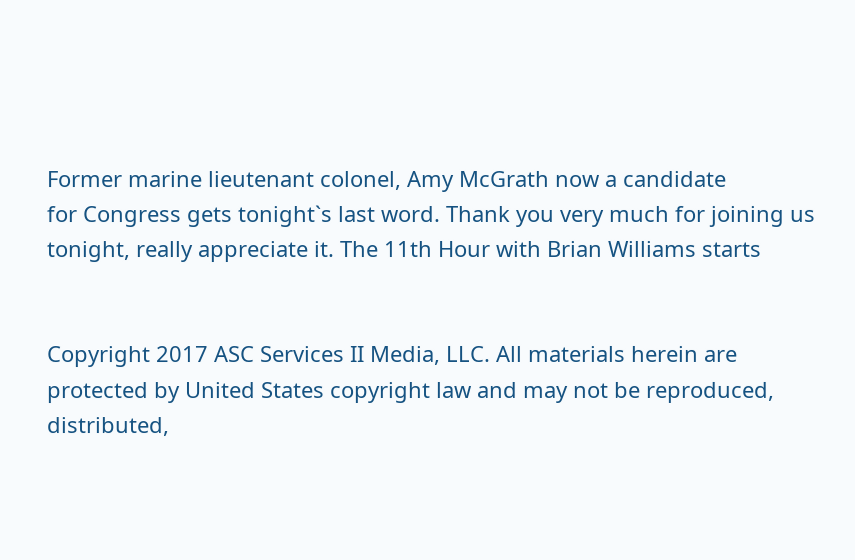Former marine lieutenant colonel, Amy McGrath now a candidate
for Congress gets tonight`s last word. Thank you very much for joining us
tonight, really appreciate it. The 11th Hour with Brian Williams starts


Copyright 2017 ASC Services II Media, LLC. All materials herein are
protected by United States copyright law and may not be reproduced,
distributed,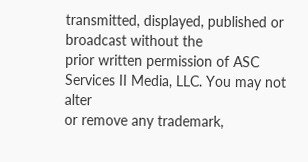transmitted, displayed, published or broadcast without the
prior written permission of ASC Services II Media, LLC. You may not alter
or remove any trademark,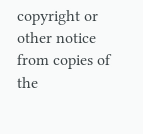copyright or other notice from copies of the